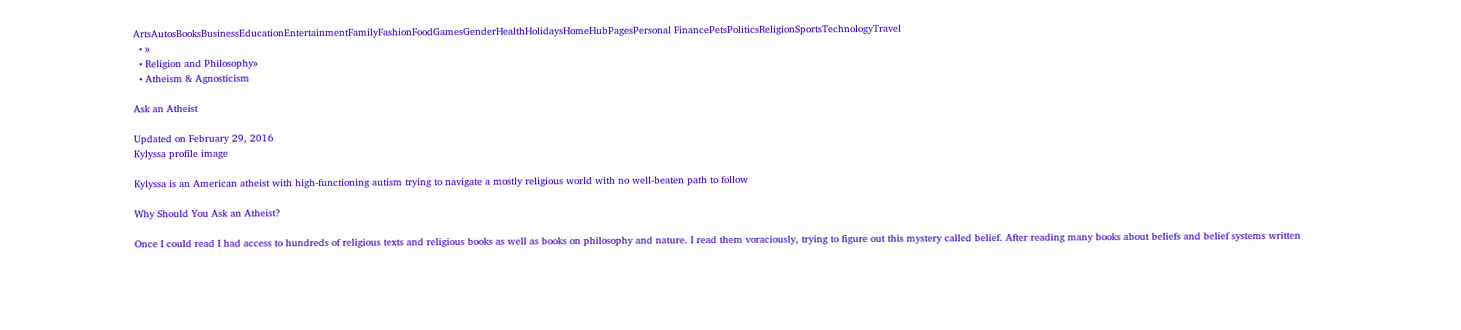ArtsAutosBooksBusinessEducationEntertainmentFamilyFashionFoodGamesGenderHealthHolidaysHomeHubPagesPersonal FinancePetsPoliticsReligionSportsTechnologyTravel
  • »
  • Religion and Philosophy»
  • Atheism & Agnosticism

Ask an Atheist

Updated on February 29, 2016
Kylyssa profile image

Kylyssa is an American atheist with high-functioning autism trying to navigate a mostly religious world with no well-beaten path to follow

Why Should You Ask an Atheist?

Once I could read I had access to hundreds of religious texts and religious books as well as books on philosophy and nature. I read them voraciously, trying to figure out this mystery called belief. After reading many books about beliefs and belief systems written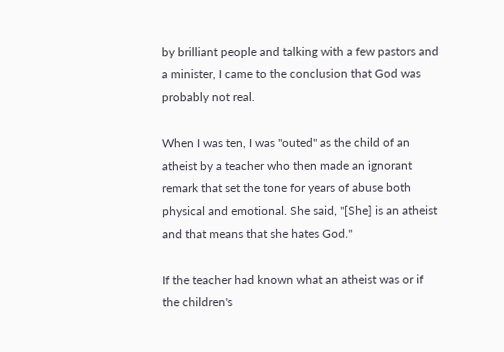by brilliant people and talking with a few pastors and a minister, I came to the conclusion that God was probably not real.

When I was ten, I was "outed" as the child of an atheist by a teacher who then made an ignorant remark that set the tone for years of abuse both physical and emotional. She said, "[She] is an atheist and that means that she hates God."

If the teacher had known what an atheist was or if the children's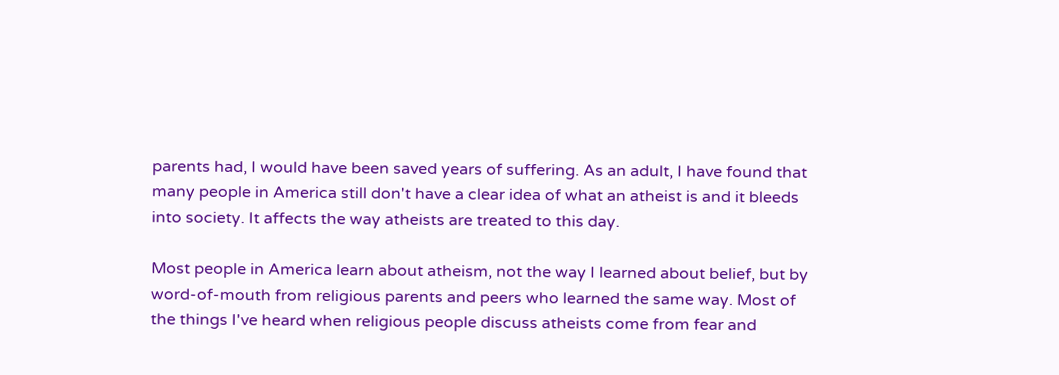parents had, I would have been saved years of suffering. As an adult, I have found that many people in America still don't have a clear idea of what an atheist is and it bleeds into society. It affects the way atheists are treated to this day.

Most people in America learn about atheism, not the way I learned about belief, but by word-of-mouth from religious parents and peers who learned the same way. Most of the things I've heard when religious people discuss atheists come from fear and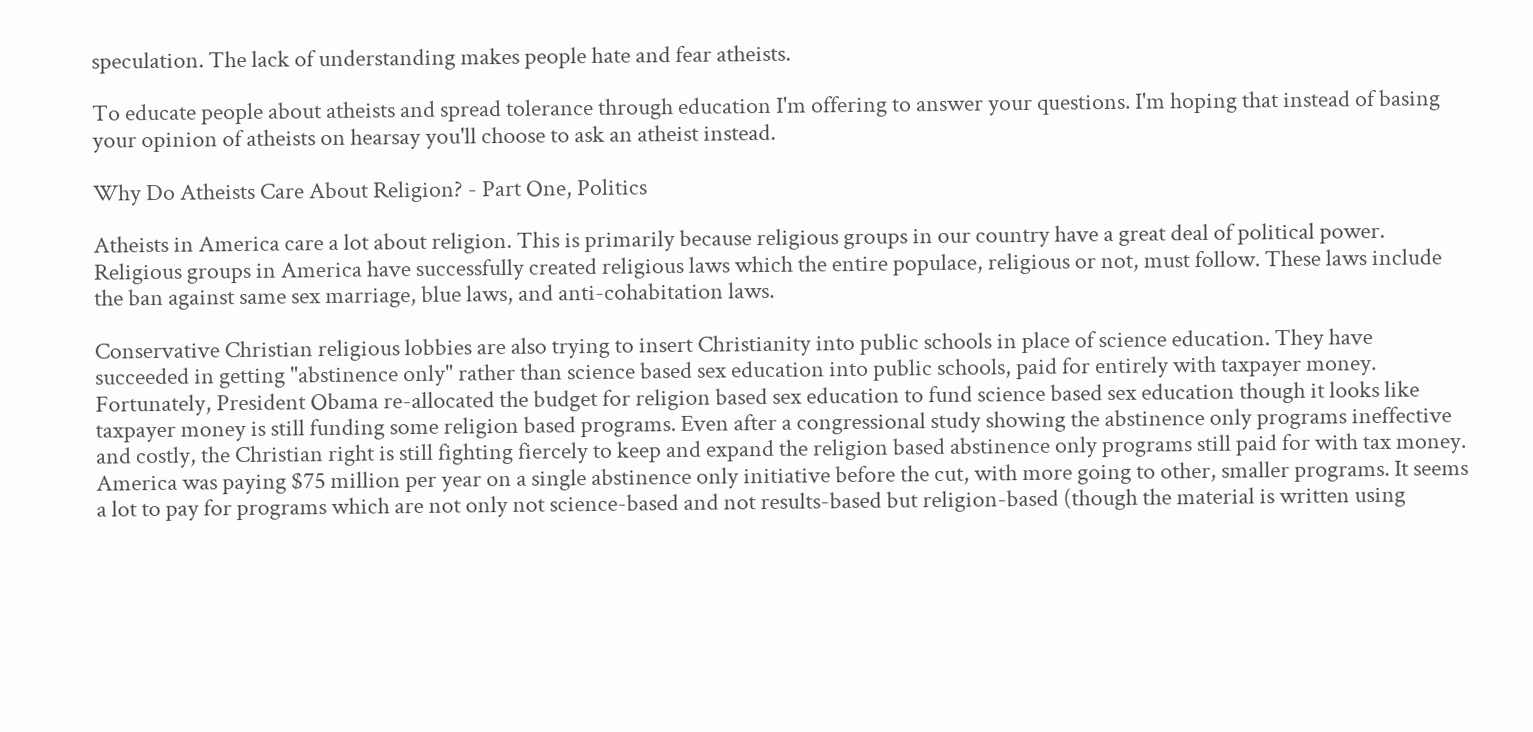speculation. The lack of understanding makes people hate and fear atheists.

To educate people about atheists and spread tolerance through education I'm offering to answer your questions. I'm hoping that instead of basing your opinion of atheists on hearsay you'll choose to ask an atheist instead.

Why Do Atheists Care About Religion? - Part One, Politics

Atheists in America care a lot about religion. This is primarily because religious groups in our country have a great deal of political power. Religious groups in America have successfully created religious laws which the entire populace, religious or not, must follow. These laws include the ban against same sex marriage, blue laws, and anti-cohabitation laws.

Conservative Christian religious lobbies are also trying to insert Christianity into public schools in place of science education. They have succeeded in getting "abstinence only" rather than science based sex education into public schools, paid for entirely with taxpayer money. Fortunately, President Obama re-allocated the budget for religion based sex education to fund science based sex education though it looks like taxpayer money is still funding some religion based programs. Even after a congressional study showing the abstinence only programs ineffective and costly, the Christian right is still fighting fiercely to keep and expand the religion based abstinence only programs still paid for with tax money. America was paying $75 million per year on a single abstinence only initiative before the cut, with more going to other, smaller programs. It seems a lot to pay for programs which are not only not science-based and not results-based but religion-based (though the material is written using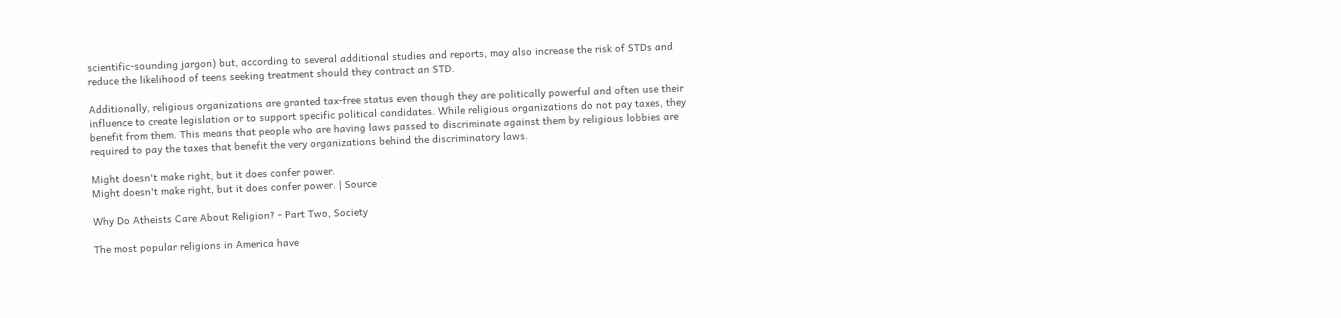scientific-sounding jargon) but, according to several additional studies and reports, may also increase the risk of STDs and reduce the likelihood of teens seeking treatment should they contract an STD.

Additionally, religious organizations are granted tax-free status even though they are politically powerful and often use their influence to create legislation or to support specific political candidates. While religious organizations do not pay taxes, they benefit from them. This means that people who are having laws passed to discriminate against them by religious lobbies are required to pay the taxes that benefit the very organizations behind the discriminatory laws.

Might doesn't make right, but it does confer power.
Might doesn't make right, but it does confer power. | Source

Why Do Atheists Care About Religion? - Part Two, Society

The most popular religions in America have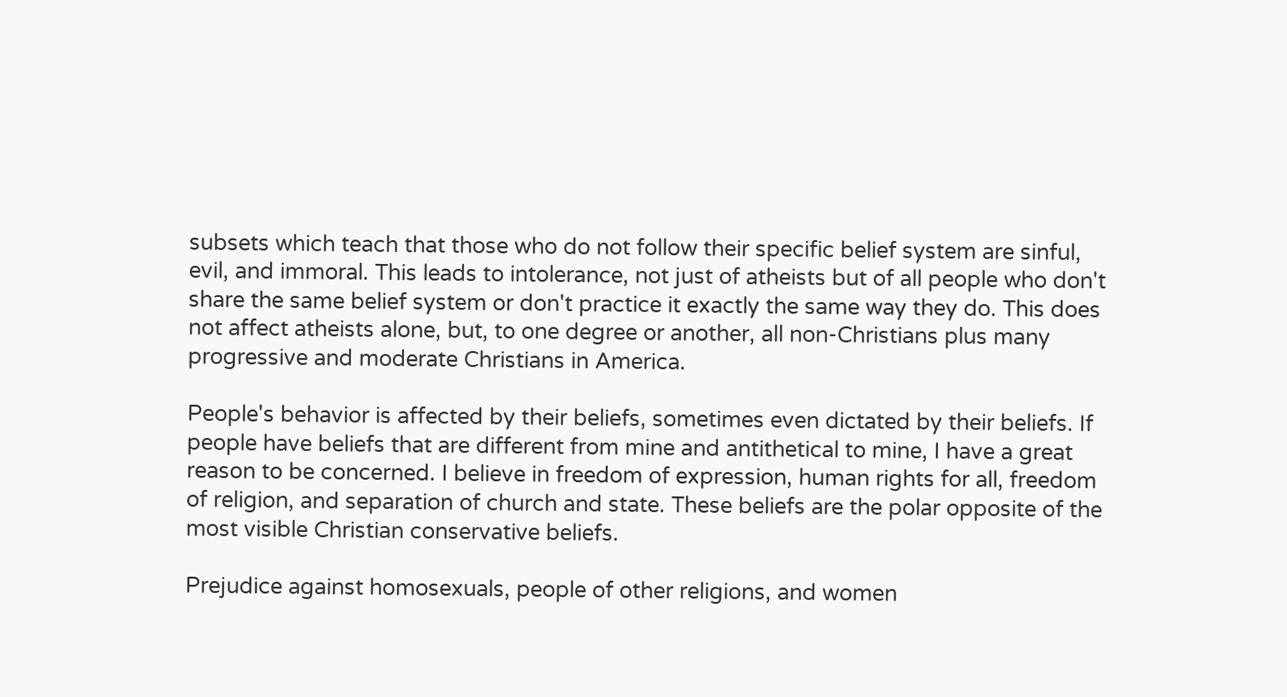subsets which teach that those who do not follow their specific belief system are sinful, evil, and immoral. This leads to intolerance, not just of atheists but of all people who don't share the same belief system or don't practice it exactly the same way they do. This does not affect atheists alone, but, to one degree or another, all non-Christians plus many progressive and moderate Christians in America.

People's behavior is affected by their beliefs, sometimes even dictated by their beliefs. If people have beliefs that are different from mine and antithetical to mine, I have a great reason to be concerned. I believe in freedom of expression, human rights for all, freedom of religion, and separation of church and state. These beliefs are the polar opposite of the most visible Christian conservative beliefs.

Prejudice against homosexuals, people of other religions, and women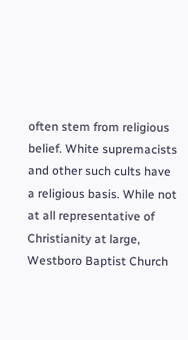often stem from religious belief. White supremacists and other such cults have a religious basis. While not at all representative of Christianity at large, Westboro Baptist Church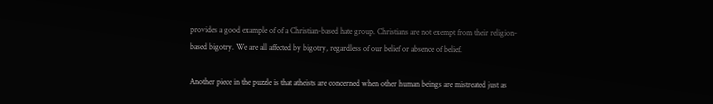provides a good example of of a Christian-based hate group. Christians are not exempt from their religion-based bigotry. We are all affected by bigotry, regardless of our belief or absence of belief.

Another piece in the puzzle is that atheists are concerned when other human beings are mistreated just as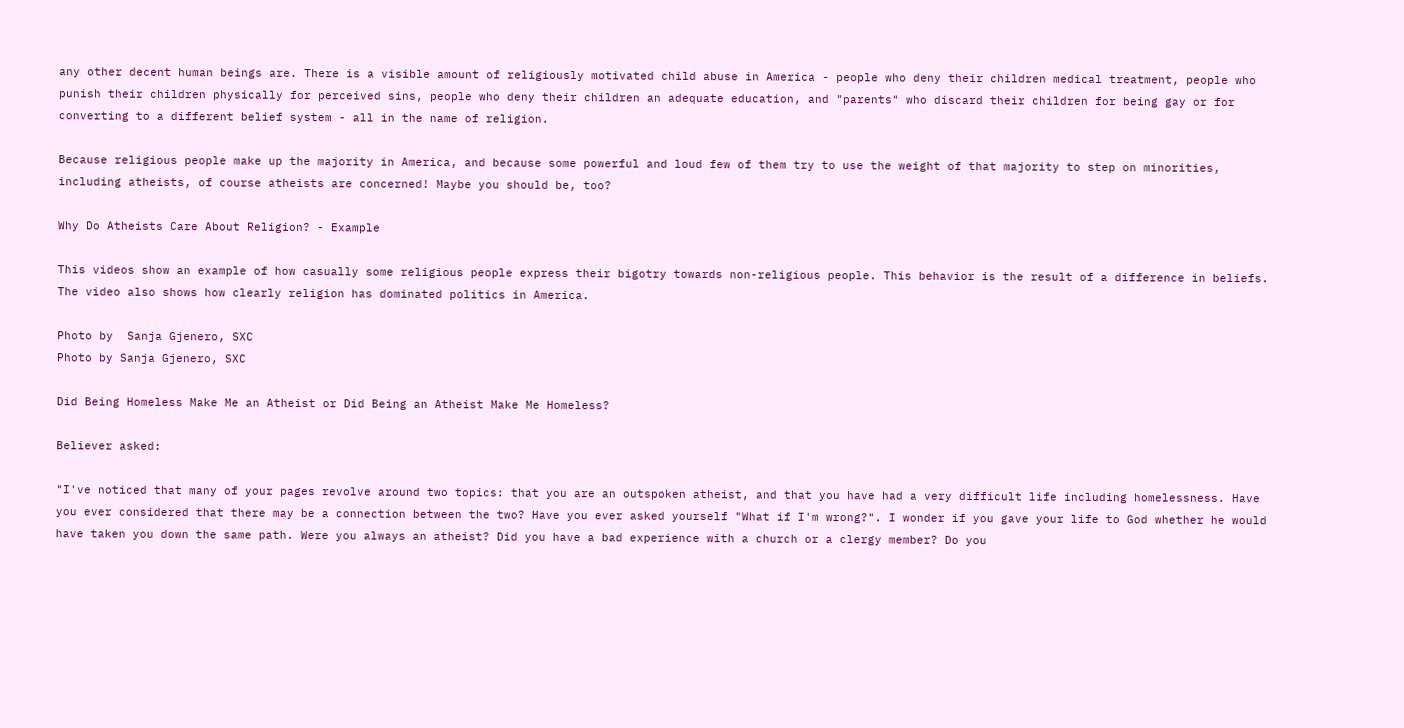any other decent human beings are. There is a visible amount of religiously motivated child abuse in America - people who deny their children medical treatment, people who punish their children physically for perceived sins, people who deny their children an adequate education, and "parents" who discard their children for being gay or for converting to a different belief system - all in the name of religion.

Because religious people make up the majority in America, and because some powerful and loud few of them try to use the weight of that majority to step on minorities, including atheists, of course atheists are concerned! Maybe you should be, too?

Why Do Atheists Care About Religion? - Example

This videos show an example of how casually some religious people express their bigotry towards non-religious people. This behavior is the result of a difference in beliefs. The video also shows how clearly religion has dominated politics in America.

Photo by  Sanja Gjenero, SXC
Photo by Sanja Gjenero, SXC

Did Being Homeless Make Me an Atheist or Did Being an Atheist Make Me Homeless?

Believer asked:

"I've noticed that many of your pages revolve around two topics: that you are an outspoken atheist, and that you have had a very difficult life including homelessness. Have you ever considered that there may be a connection between the two? Have you ever asked yourself "What if I'm wrong?". I wonder if you gave your life to God whether he would have taken you down the same path. Were you always an atheist? Did you have a bad experience with a church or a clergy member? Do you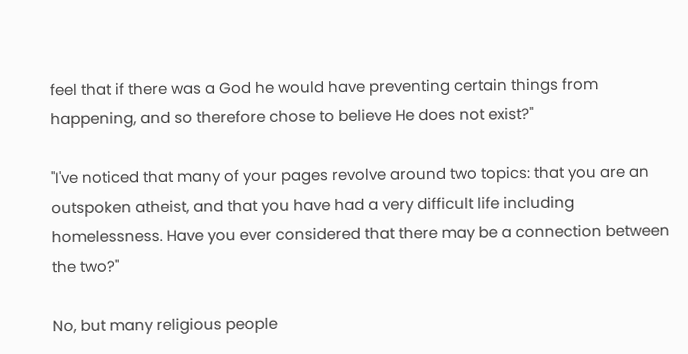feel that if there was a God he would have preventing certain things from happening, and so therefore chose to believe He does not exist?"

"I've noticed that many of your pages revolve around two topics: that you are an outspoken atheist, and that you have had a very difficult life including homelessness. Have you ever considered that there may be a connection between the two?"

No, but many religious people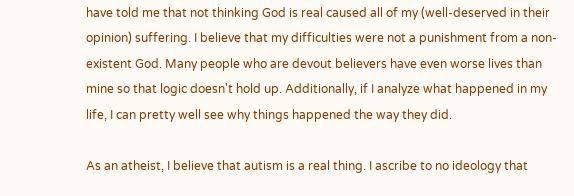have told me that not thinking God is real caused all of my (well-deserved in their opinion) suffering. I believe that my difficulties were not a punishment from a non-existent God. Many people who are devout believers have even worse lives than mine so that logic doesn't hold up. Additionally, if I analyze what happened in my life, I can pretty well see why things happened the way they did.

As an atheist, I believe that autism is a real thing. I ascribe to no ideology that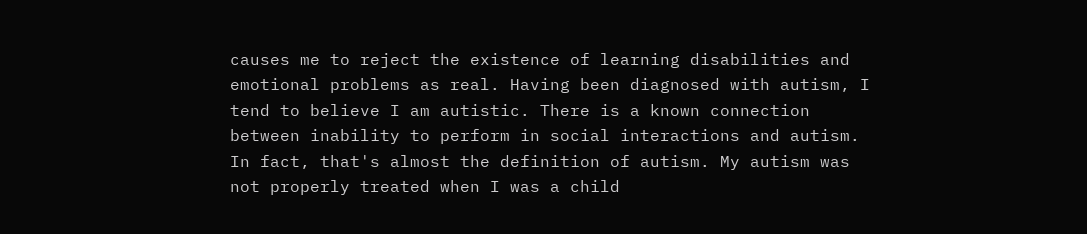causes me to reject the existence of learning disabilities and emotional problems as real. Having been diagnosed with autism, I tend to believe I am autistic. There is a known connection between inability to perform in social interactions and autism. In fact, that's almost the definition of autism. My autism was not properly treated when I was a child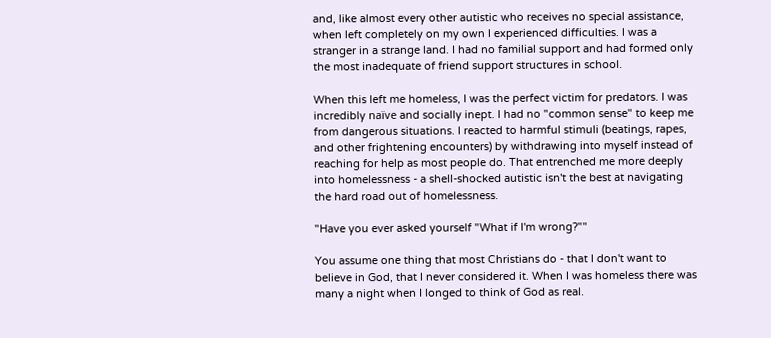and, like almost every other autistic who receives no special assistance, when left completely on my own I experienced difficulties. I was a stranger in a strange land. I had no familial support and had formed only the most inadequate of friend support structures in school.

When this left me homeless, I was the perfect victim for predators. I was incredibly naïve and socially inept. I had no "common sense" to keep me from dangerous situations. I reacted to harmful stimuli (beatings, rapes, and other frightening encounters) by withdrawing into myself instead of reaching for help as most people do. That entrenched me more deeply into homelessness - a shell-shocked autistic isn't the best at navigating the hard road out of homelessness.

"Have you ever asked yourself "What if I'm wrong?""

You assume one thing that most Christians do - that I don't want to believe in God, that I never considered it. When I was homeless there was many a night when I longed to think of God as real.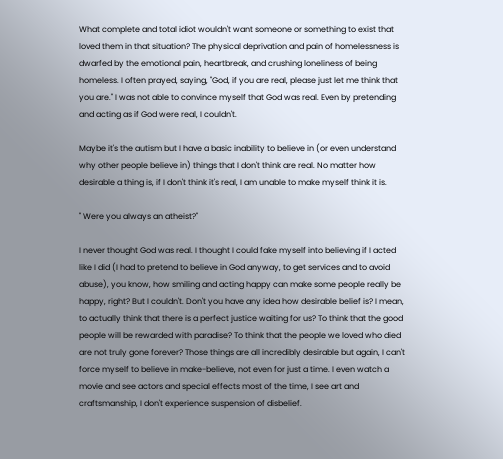What complete and total idiot wouldn't want someone or something to exist that loved them in that situation? The physical deprivation and pain of homelessness is dwarfed by the emotional pain, heartbreak, and crushing loneliness of being homeless. I often prayed, saying, "God, if you are real, please just let me think that you are." I was not able to convince myself that God was real. Even by pretending and acting as if God were real, I couldn't.

Maybe it's the autism but I have a basic inability to believe in (or even understand why other people believe in) things that I don't think are real. No matter how desirable a thing is, if I don't think it's real, I am unable to make myself think it is.

" Were you always an atheist?"

I never thought God was real. I thought I could fake myself into believing if I acted like I did (I had to pretend to believe in God anyway, to get services and to avoid abuse), you know, how smiling and acting happy can make some people really be happy, right? But I couldn't. Don't you have any idea how desirable belief is? I mean, to actually think that there is a perfect justice waiting for us? To think that the good people will be rewarded with paradise? To think that the people we loved who died are not truly gone forever? Those things are all incredibly desirable but again, I can't force myself to believe in make-believe, not even for just a time. I even watch a movie and see actors and special effects most of the time, I see art and craftsmanship, I don't experience suspension of disbelief.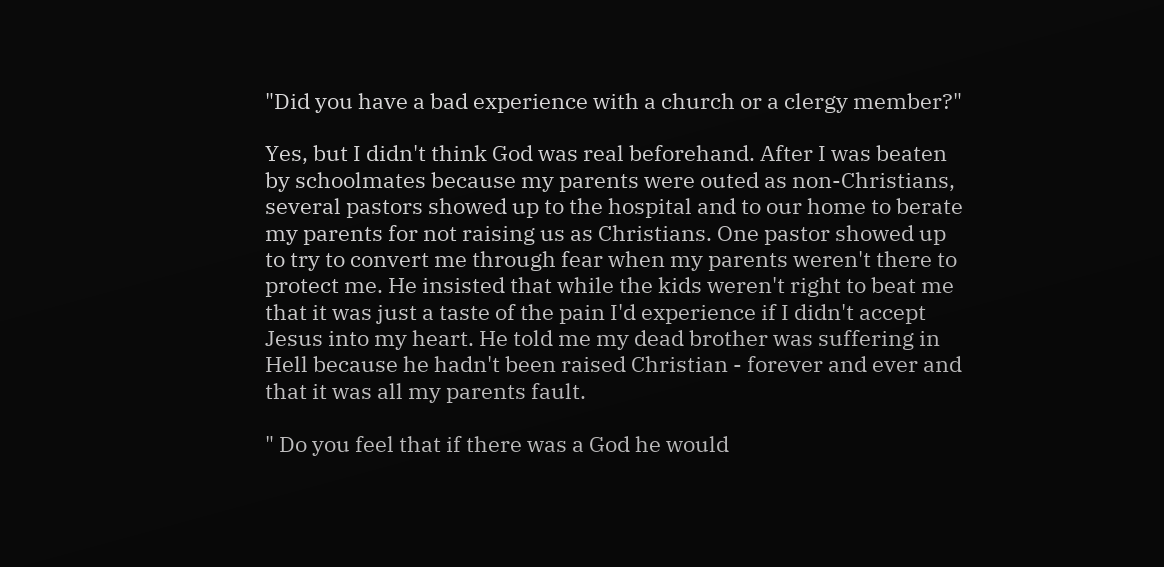"Did you have a bad experience with a church or a clergy member?"

Yes, but I didn't think God was real beforehand. After I was beaten by schoolmates because my parents were outed as non-Christians, several pastors showed up to the hospital and to our home to berate my parents for not raising us as Christians. One pastor showed up to try to convert me through fear when my parents weren't there to protect me. He insisted that while the kids weren't right to beat me that it was just a taste of the pain I'd experience if I didn't accept Jesus into my heart. He told me my dead brother was suffering in Hell because he hadn't been raised Christian - forever and ever and that it was all my parents fault.

" Do you feel that if there was a God he would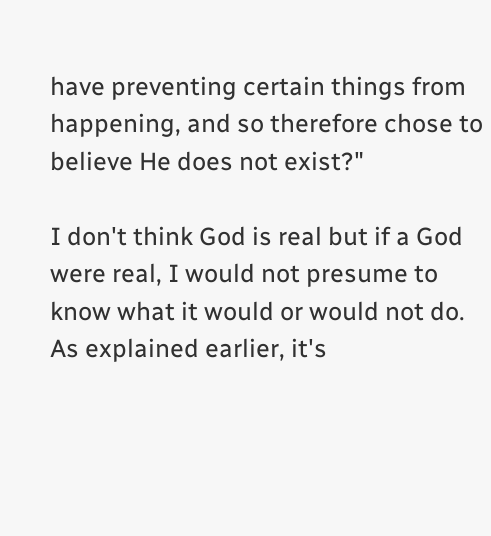have preventing certain things from happening, and so therefore chose to believe He does not exist?"

I don't think God is real but if a God were real, I would not presume to know what it would or would not do. As explained earlier, it's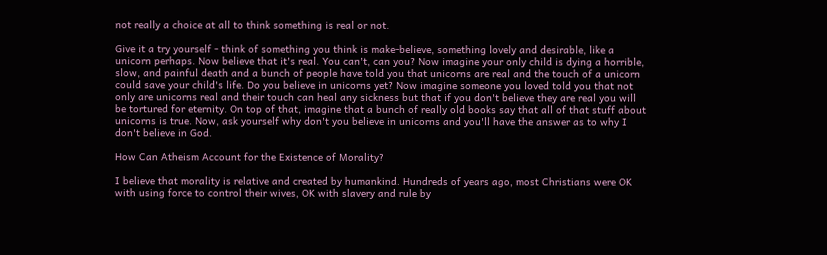not really a choice at all to think something is real or not.

Give it a try yourself - think of something you think is make-believe, something lovely and desirable, like a unicorn perhaps. Now believe that it's real. You can't, can you? Now imagine your only child is dying a horrible, slow, and painful death and a bunch of people have told you that unicorns are real and the touch of a unicorn could save your child's life. Do you believe in unicorns yet? Now imagine someone you loved told you that not only are unicorns real and their touch can heal any sickness but that if you don't believe they are real you will be tortured for eternity. On top of that, imagine that a bunch of really old books say that all of that stuff about unicorns is true. Now, ask yourself why don't you believe in unicorns and you'll have the answer as to why I don't believe in God.

How Can Atheism Account for the Existence of Morality?

I believe that morality is relative and created by humankind. Hundreds of years ago, most Christians were OK with using force to control their wives, OK with slavery and rule by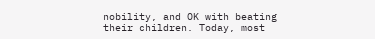nobility, and OK with beating their children. Today, most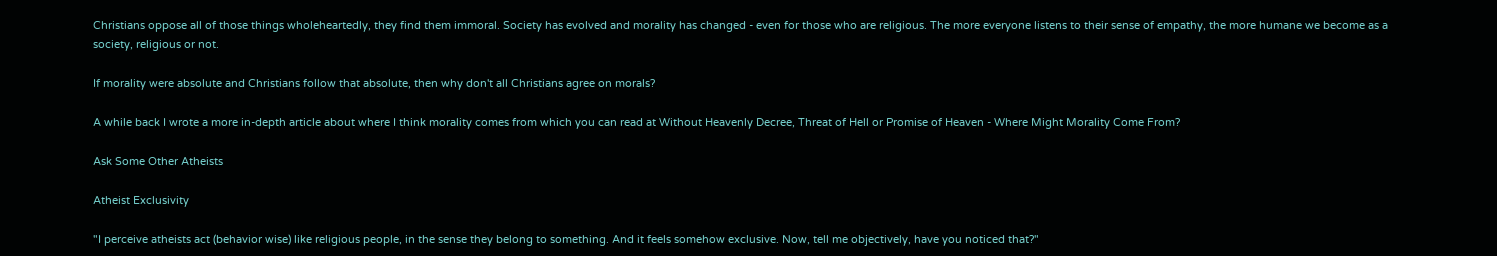Christians oppose all of those things wholeheartedly, they find them immoral. Society has evolved and morality has changed - even for those who are religious. The more everyone listens to their sense of empathy, the more humane we become as a society, religious or not.

If morality were absolute and Christians follow that absolute, then why don't all Christians agree on morals?

A while back I wrote a more in-depth article about where I think morality comes from which you can read at Without Heavenly Decree, Threat of Hell or Promise of Heaven - Where Might Morality Come From?

Ask Some Other Atheists

Atheist Exclusivity

"I perceive atheists act (behavior wise) like religious people, in the sense they belong to something. And it feels somehow exclusive. Now, tell me objectively, have you noticed that?"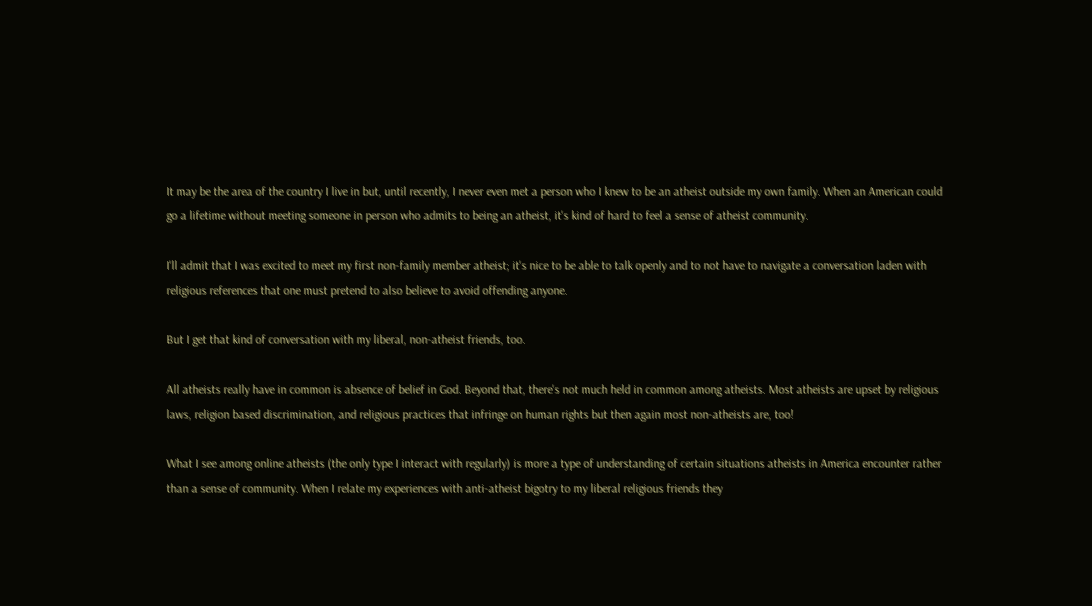It may be the area of the country I live in but, until recently, I never even met a person who I knew to be an atheist outside my own family. When an American could go a lifetime without meeting someone in person who admits to being an atheist, it's kind of hard to feel a sense of atheist community.

I'll admit that I was excited to meet my first non-family member atheist; it's nice to be able to talk openly and to not have to navigate a conversation laden with religious references that one must pretend to also believe to avoid offending anyone.

But I get that kind of conversation with my liberal, non-atheist friends, too.

All atheists really have in common is absence of belief in God. Beyond that, there's not much held in common among atheists. Most atheists are upset by religious laws, religion based discrimination, and religious practices that infringe on human rights but then again most non-atheists are, too!

What I see among online atheists (the only type I interact with regularly) is more a type of understanding of certain situations atheists in America encounter rather than a sense of community. When I relate my experiences with anti-atheist bigotry to my liberal religious friends they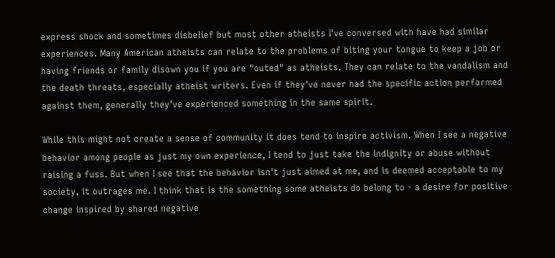express shock and sometimes disbelief but most other atheists I've conversed with have had similar experiences. Many American atheists can relate to the problems of biting your tongue to keep a job or having friends or family disown you if you are "outed" as atheists. They can relate to the vandalism and the death threats, especially atheist writers. Even if they've never had the specific action performed against them, generally they've experienced something in the same spirit.

While this might not create a sense of community it does tend to inspire activism. When I see a negative behavior among people as just my own experience, I tend to just take the indignity or abuse without raising a fuss. But when I see that the behavior isn't just aimed at me, and is deemed acceptable to my society, it outrages me. I think that is the something some atheists do belong to - a desire for positive change inspired by shared negative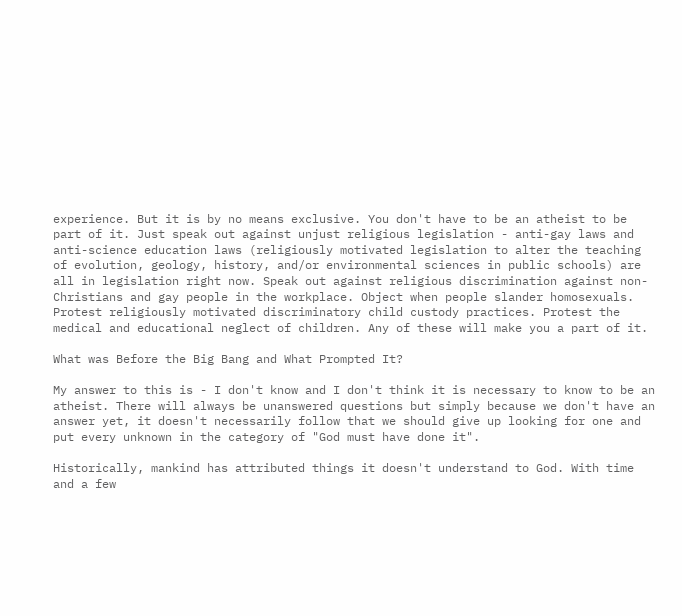experience. But it is by no means exclusive. You don't have to be an atheist to be part of it. Just speak out against unjust religious legislation - anti-gay laws and anti-science education laws (religiously motivated legislation to alter the teaching of evolution, geology, history, and/or environmental sciences in public schools) are all in legislation right now. Speak out against religious discrimination against non-Christians and gay people in the workplace. Object when people slander homosexuals. Protest religiously motivated discriminatory child custody practices. Protest the medical and educational neglect of children. Any of these will make you a part of it.

What was Before the Big Bang and What Prompted It?

My answer to this is - I don't know and I don't think it is necessary to know to be an atheist. There will always be unanswered questions but simply because we don't have an answer yet, it doesn't necessarily follow that we should give up looking for one and put every unknown in the category of "God must have done it".

Historically, mankind has attributed things it doesn't understand to God. With time and a few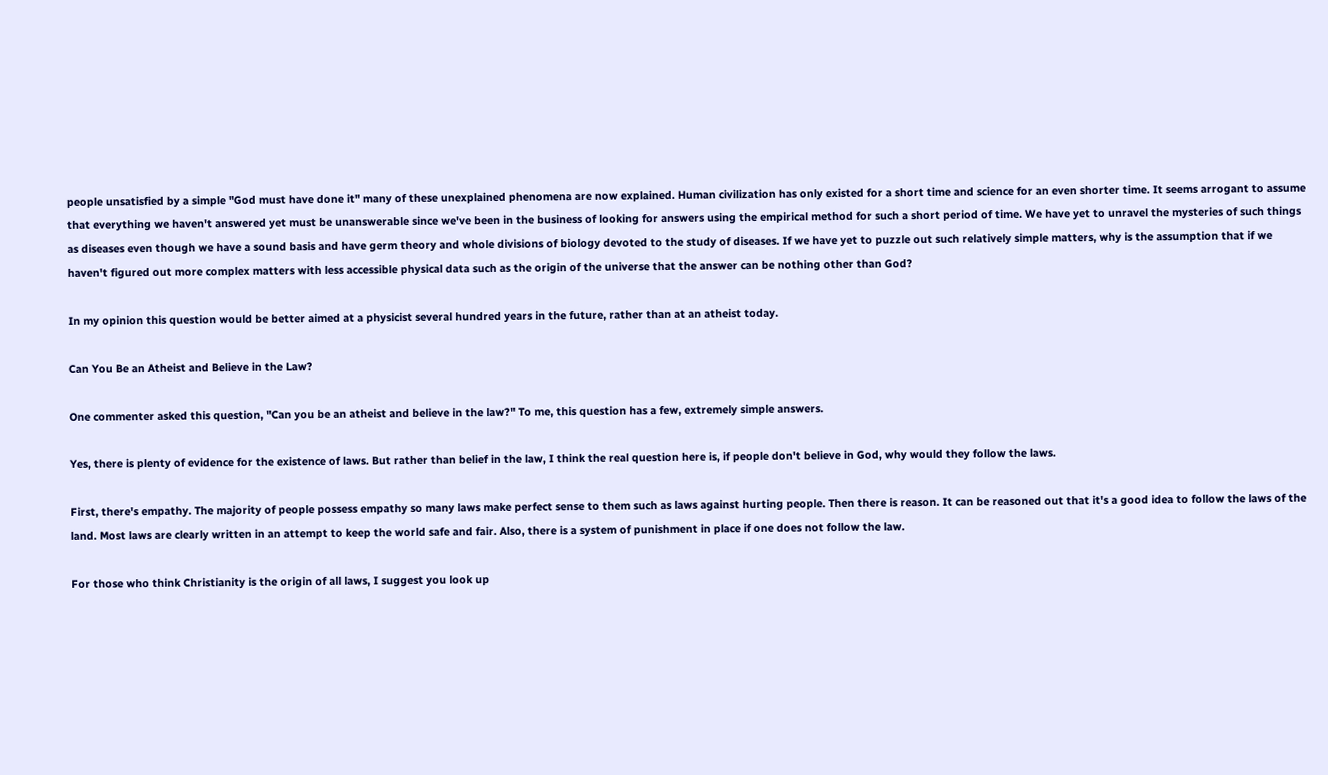people unsatisfied by a simple "God must have done it" many of these unexplained phenomena are now explained. Human civilization has only existed for a short time and science for an even shorter time. It seems arrogant to assume that everything we haven't answered yet must be unanswerable since we've been in the business of looking for answers using the empirical method for such a short period of time. We have yet to unravel the mysteries of such things as diseases even though we have a sound basis and have germ theory and whole divisions of biology devoted to the study of diseases. If we have yet to puzzle out such relatively simple matters, why is the assumption that if we haven't figured out more complex matters with less accessible physical data such as the origin of the universe that the answer can be nothing other than God?

In my opinion this question would be better aimed at a physicist several hundred years in the future, rather than at an atheist today.

Can You Be an Atheist and Believe in the Law?

One commenter asked this question, "Can you be an atheist and believe in the law?" To me, this question has a few, extremely simple answers.

Yes, there is plenty of evidence for the existence of laws. But rather than belief in the law, I think the real question here is, if people don't believe in God, why would they follow the laws.

First, there's empathy. The majority of people possess empathy so many laws make perfect sense to them such as laws against hurting people. Then there is reason. It can be reasoned out that it's a good idea to follow the laws of the land. Most laws are clearly written in an attempt to keep the world safe and fair. Also, there is a system of punishment in place if one does not follow the law.

For those who think Christianity is the origin of all laws, I suggest you look up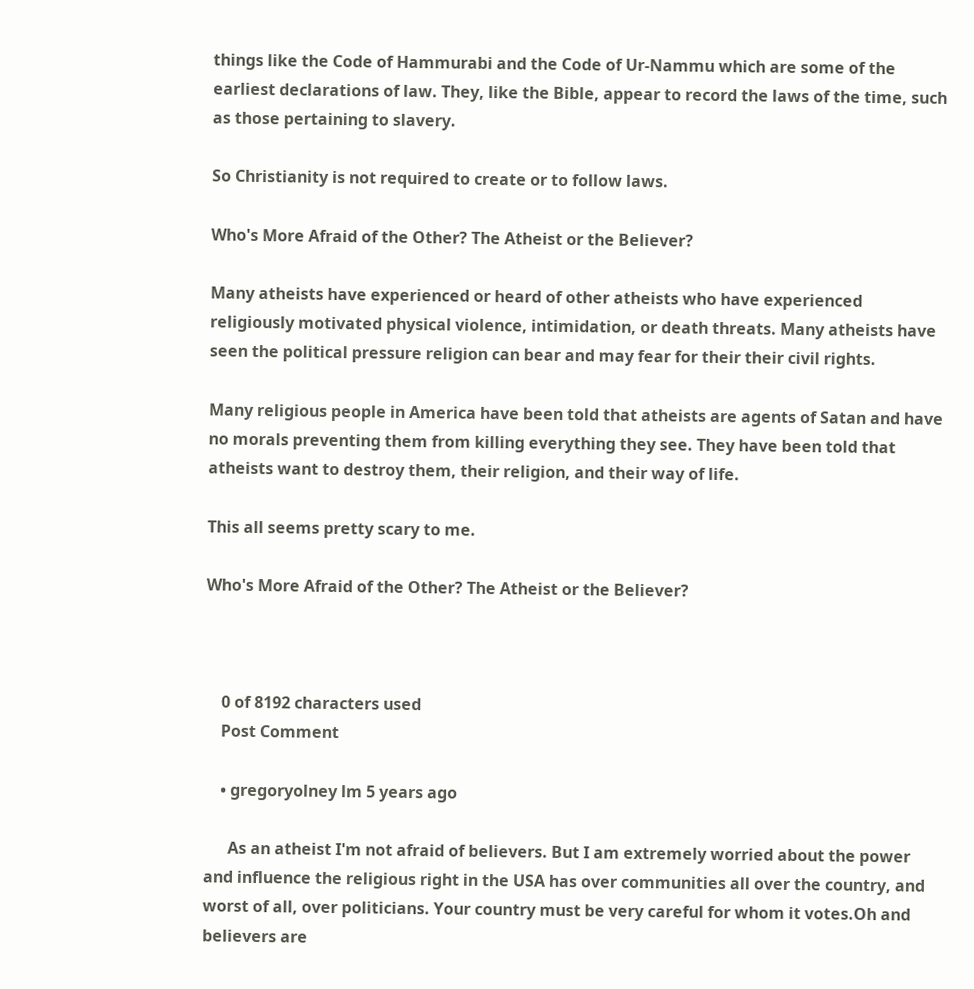things like the Code of Hammurabi and the Code of Ur-Nammu which are some of the earliest declarations of law. They, like the Bible, appear to record the laws of the time, such as those pertaining to slavery.

So Christianity is not required to create or to follow laws.

Who's More Afraid of the Other? The Atheist or the Believer?

Many atheists have experienced or heard of other atheists who have experienced religiously motivated physical violence, intimidation, or death threats. Many atheists have seen the political pressure religion can bear and may fear for their their civil rights.

Many religious people in America have been told that atheists are agents of Satan and have no morals preventing them from killing everything they see. They have been told that atheists want to destroy them, their religion, and their way of life.

This all seems pretty scary to me.

Who's More Afraid of the Other? The Atheist or the Believer?



    0 of 8192 characters used
    Post Comment

    • gregoryolney lm 5 years ago

      As an atheist I'm not afraid of believers. But I am extremely worried about the power and influence the religious right in the USA has over communities all over the country, and worst of all, over politicians. Your country must be very careful for whom it votes.Oh and believers are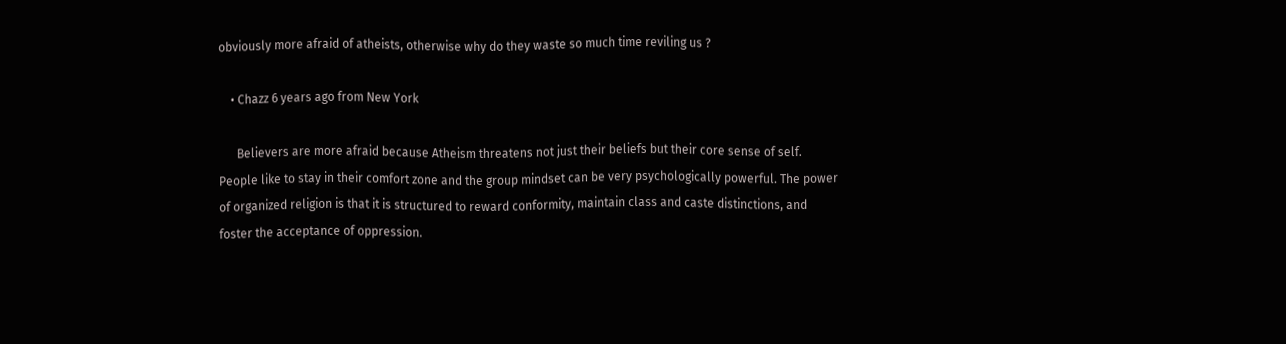obviously more afraid of atheists, otherwise why do they waste so much time reviling us ?

    • Chazz 6 years ago from New York

      Believers are more afraid because Atheism threatens not just their beliefs but their core sense of self. People like to stay in their comfort zone and the group mindset can be very psychologically powerful. The power of organized religion is that it is structured to reward conformity, maintain class and caste distinctions, and foster the acceptance of oppression.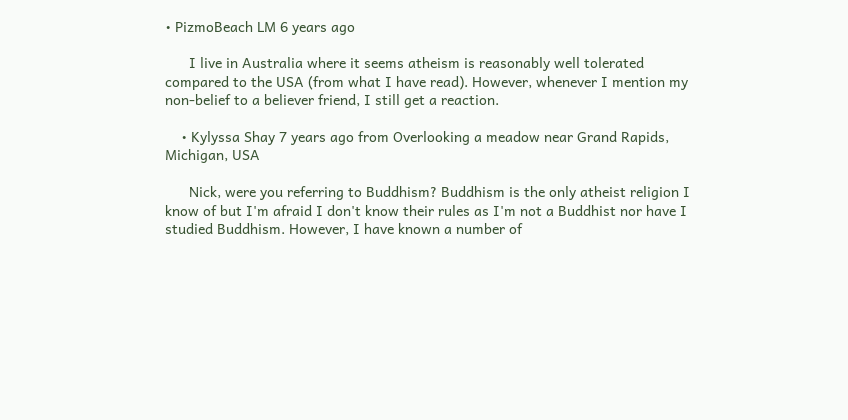• PizmoBeach LM 6 years ago

      I live in Australia where it seems atheism is reasonably well tolerated compared to the USA (from what I have read). However, whenever I mention my non-belief to a believer friend, I still get a reaction.

    • Kylyssa Shay 7 years ago from Overlooking a meadow near Grand Rapids, Michigan, USA

      Nick, were you referring to Buddhism? Buddhism is the only atheist religion I know of but I'm afraid I don't know their rules as I'm not a Buddhist nor have I studied Buddhism. However, I have known a number of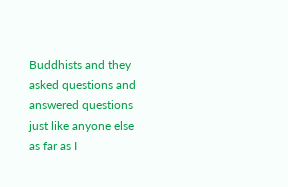Buddhists and they asked questions and answered questions just like anyone else as far as I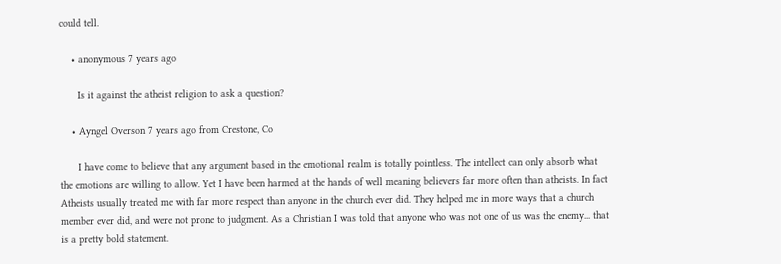could tell.

    • anonymous 7 years ago

      Is it against the atheist religion to ask a question?

    • Ayngel Overson 7 years ago from Crestone, Co

      I have come to believe that any argument based in the emotional realm is totally pointless. The intellect can only absorb what the emotions are willing to allow. Yet I have been harmed at the hands of well meaning believers far more often than atheists. In fact Atheists usually treated me with far more respect than anyone in the church ever did. They helped me in more ways that a church member ever did, and were not prone to judgment. As a Christian I was told that anyone who was not one of us was the enemy... that is a pretty bold statement.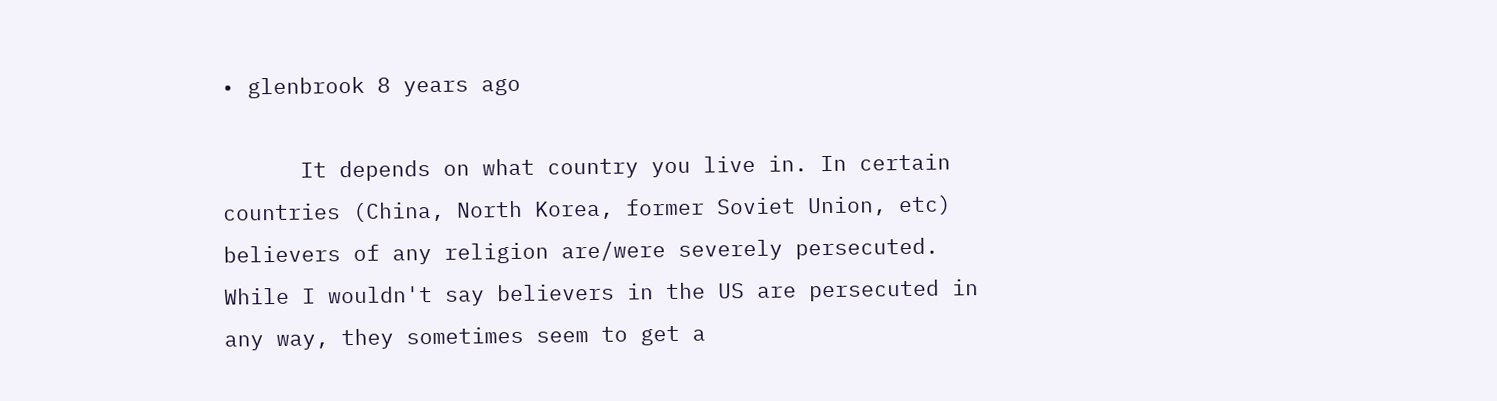• glenbrook 8 years ago

      It depends on what country you live in. In certain countries (China, North Korea, former Soviet Union, etc) believers of any religion are/were severely persecuted. While I wouldn't say believers in the US are persecuted in any way, they sometimes seem to get a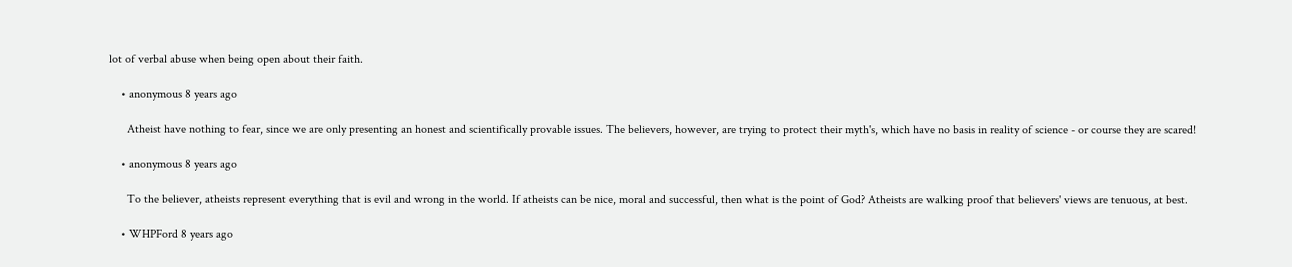lot of verbal abuse when being open about their faith.

    • anonymous 8 years ago

      Atheist have nothing to fear, since we are only presenting an honest and scientifically provable issues. The believers, however, are trying to protect their myth's, which have no basis in reality of science - or course they are scared!

    • anonymous 8 years ago

      To the believer, atheists represent everything that is evil and wrong in the world. If atheists can be nice, moral and successful, then what is the point of God? Atheists are walking proof that believers' views are tenuous, at best.

    • WHPFord 8 years ago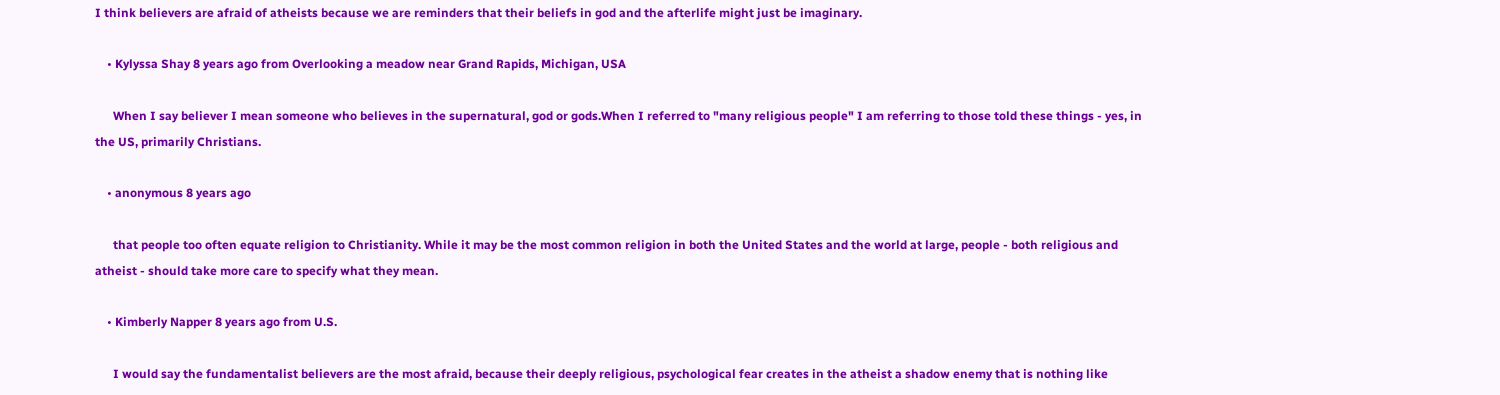I think believers are afraid of atheists because we are reminders that their beliefs in god and the afterlife might just be imaginary.

    • Kylyssa Shay 8 years ago from Overlooking a meadow near Grand Rapids, Michigan, USA

      When I say believer I mean someone who believes in the supernatural, god or gods.When I referred to "many religious people" I am referring to those told these things - yes, in the US, primarily Christians.

    • anonymous 8 years ago

      that people too often equate religion to Christianity. While it may be the most common religion in both the United States and the world at large, people - both religious and atheist - should take more care to specify what they mean.

    • Kimberly Napper 8 years ago from U.S.

      I would say the fundamentalist believers are the most afraid, because their deeply religious, psychological fear creates in the atheist a shadow enemy that is nothing like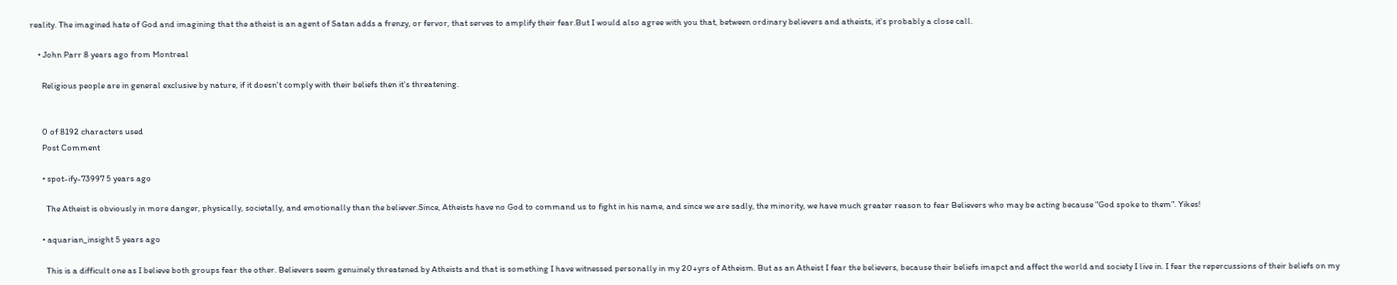reality. The imagined hate of God and imagining that the atheist is an agent of Satan adds a frenzy, or fervor, that serves to amplify their fear.But I would also agree with you that, between ordinary believers and atheists, it's probably a close call.

    • John Parr 8 years ago from Montreal

      Religious people are in general exclusive by nature, if it doesn't comply with their beliefs then it's threatening.


      0 of 8192 characters used
      Post Comment

      • spot-ify-73997 5 years ago

        The Atheist is obviously in more danger, physically, societally, and emotionally than the believer.Since, Atheists have no God to command us to fight in his name, and since we are sadly, the minority, we have much greater reason to fear Believers who may be acting because "God spoke to them". Yikes!

      • aquarian_insight 5 years ago

        This is a difficult one as I believe both groups fear the other. Believers seem genuinely threatened by Atheists and that is something I have witnessed personally in my 20+yrs of Atheism. But as an Atheist I fear the believers, because their beliefs imapct and affect the world and society I live in. I fear the repercussions of their beliefs on my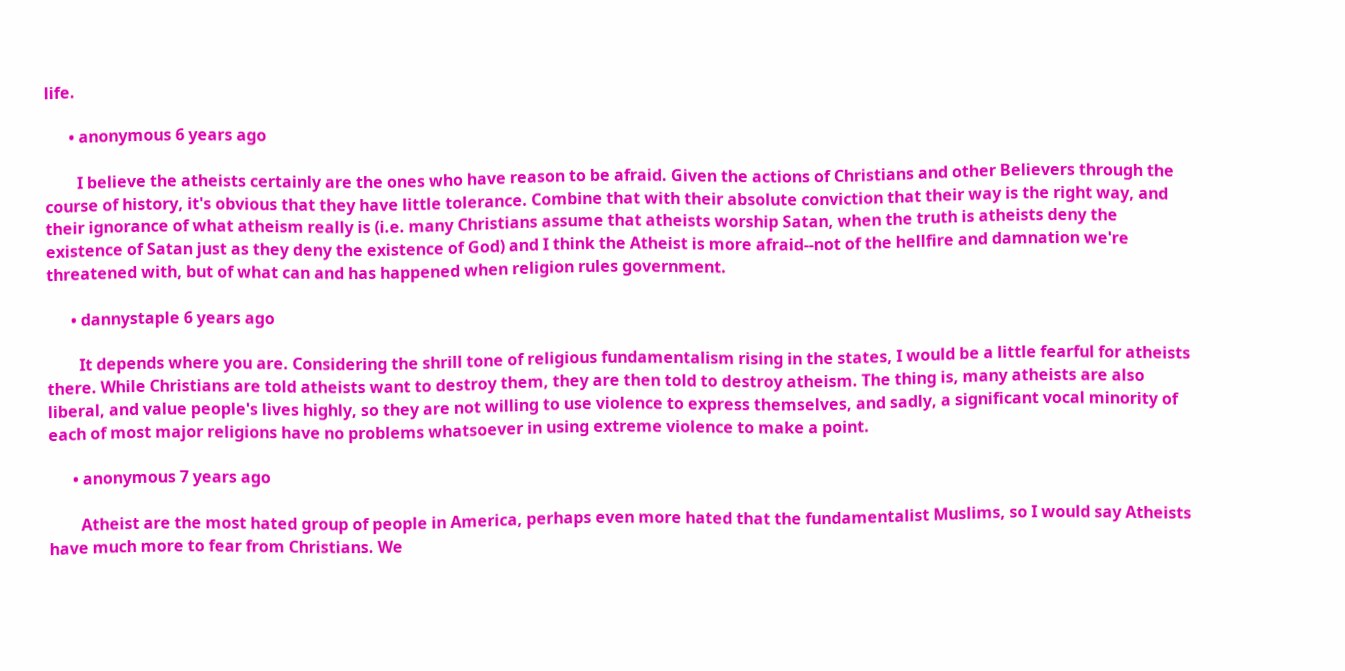life.

      • anonymous 6 years ago

        I believe the atheists certainly are the ones who have reason to be afraid. Given the actions of Christians and other Believers through the course of history, it's obvious that they have little tolerance. Combine that with their absolute conviction that their way is the right way, and their ignorance of what atheism really is (i.e. many Christians assume that atheists worship Satan, when the truth is atheists deny the existence of Satan just as they deny the existence of God) and I think the Atheist is more afraid--not of the hellfire and damnation we're threatened with, but of what can and has happened when religion rules government.

      • dannystaple 6 years ago

        It depends where you are. Considering the shrill tone of religious fundamentalism rising in the states, I would be a little fearful for atheists there. While Christians are told atheists want to destroy them, they are then told to destroy atheism. The thing is, many atheists are also liberal, and value people's lives highly, so they are not willing to use violence to express themselves, and sadly, a significant vocal minority of each of most major religions have no problems whatsoever in using extreme violence to make a point.

      • anonymous 7 years ago

        Atheist are the most hated group of people in America, perhaps even more hated that the fundamentalist Muslims, so I would say Atheists have much more to fear from Christians. We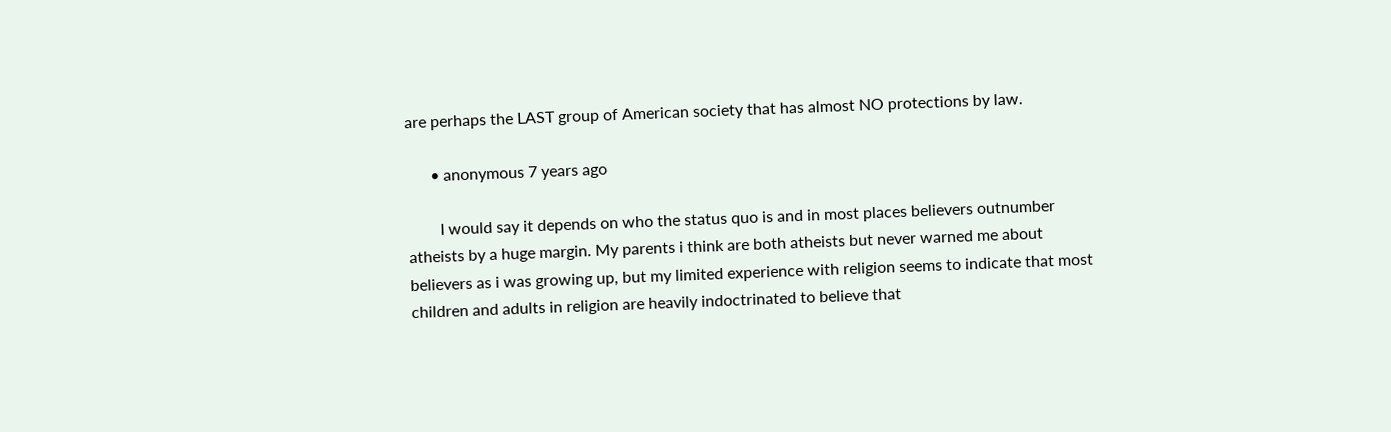are perhaps the LAST group of American society that has almost NO protections by law.

      • anonymous 7 years ago

        I would say it depends on who the status quo is and in most places believers outnumber atheists by a huge margin. My parents i think are both atheists but never warned me about believers as i was growing up, but my limited experience with religion seems to indicate that most children and adults in religion are heavily indoctrinated to believe that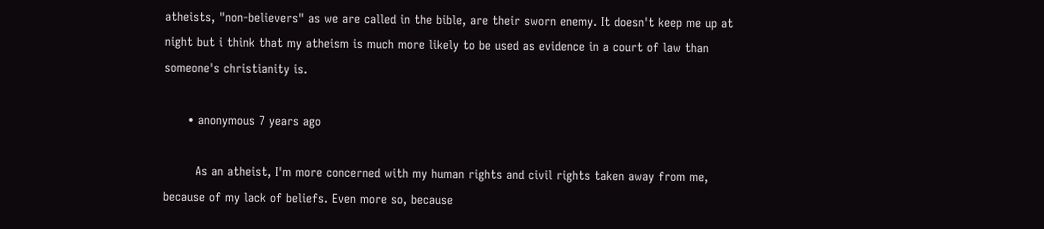atheists, "non-believers" as we are called in the bible, are their sworn enemy. It doesn't keep me up at night but i think that my atheism is much more likely to be used as evidence in a court of law than someone's christianity is.

      • anonymous 7 years ago

        As an atheist, I'm more concerned with my human rights and civil rights taken away from me, because of my lack of beliefs. Even more so, because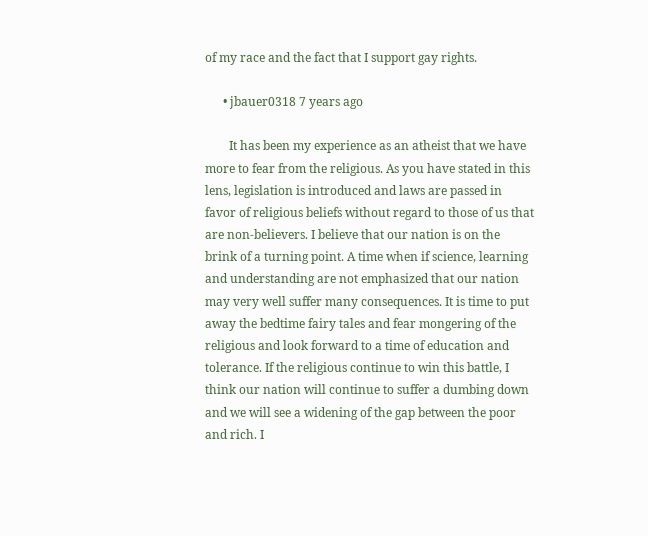of my race and the fact that I support gay rights.

      • jbauer0318 7 years ago

        It has been my experience as an atheist that we have more to fear from the religious. As you have stated in this lens, legislation is introduced and laws are passed in favor of religious beliefs without regard to those of us that are non-believers. I believe that our nation is on the brink of a turning point. A time when if science, learning and understanding are not emphasized that our nation may very well suffer many consequences. It is time to put away the bedtime fairy tales and fear mongering of the religious and look forward to a time of education and tolerance. If the religious continue to win this battle, I think our nation will continue to suffer a dumbing down and we will see a widening of the gap between the poor and rich. I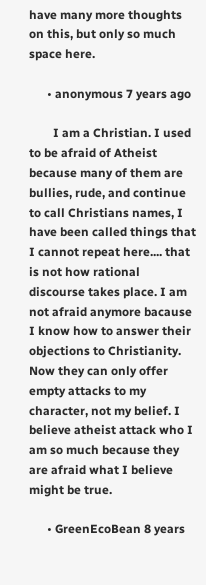have many more thoughts on this, but only so much space here.

      • anonymous 7 years ago

        I am a Christian. I used to be afraid of Atheist because many of them are bullies, rude, and continue to call Christians names, I have been called things that I cannot repeat here.... that is not how rational discourse takes place. I am not afraid anymore bacause I know how to answer their objections to Christianity. Now they can only offer empty attacks to my character, not my belief. I believe atheist attack who I am so much because they are afraid what I believe might be true.

      • GreenEcoBean 8 years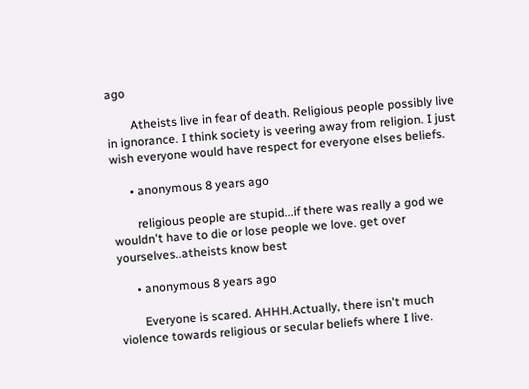ago

        Atheists live in fear of death. Religious people possibly live in ignorance. I think society is veering away from religion. I just wish everyone would have respect for everyone elses beliefs.

      • anonymous 8 years ago

        religious people are stupid...if there was really a god we wouldn't have to die or lose people we love. get over yourselves..atheists know best

      • anonymous 8 years ago

        Everyone is scared. AHHH.Actually, there isn't much violence towards religious or secular beliefs where I live.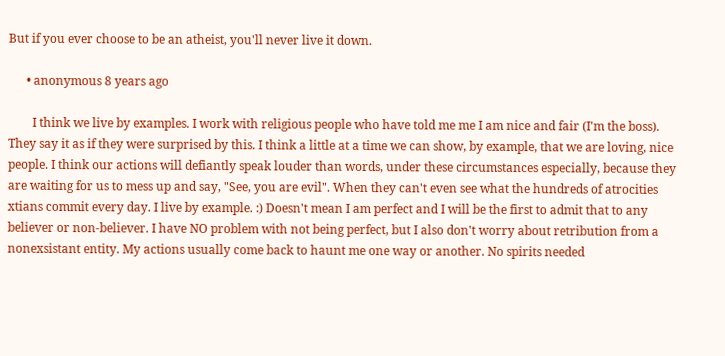But if you ever choose to be an atheist, you'll never live it down.

      • anonymous 8 years ago

        I think we live by examples. I work with religious people who have told me me I am nice and fair (I'm the boss). They say it as if they were surprised by this. I think a little at a time we can show, by example, that we are loving, nice people. I think our actions will defiantly speak louder than words, under these circumstances especially, because they are waiting for us to mess up and say, "See, you are evil". When they can't even see what the hundreds of atrocities xtians commit every day. I live by example. :) Doesn't mean I am perfect and I will be the first to admit that to any believer or non-believer. I have NO problem with not being perfect, but I also don't worry about retribution from a nonexsistant entity. My actions usually come back to haunt me one way or another. No spirits needed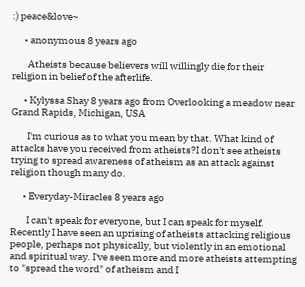:) peace&love~

      • anonymous 8 years ago

        Atheists because believers will willingly die for their religion in belief of the afterlife.

      • Kylyssa Shay 8 years ago from Overlooking a meadow near Grand Rapids, Michigan, USA

        I'm curious as to what you mean by that. What kind of attacks have you received from atheists?I don't see atheists trying to spread awareness of atheism as an attack against religion though many do.

      • Everyday-Miracles 8 years ago

        I can't speak for everyone, but I can speak for myself. Recently I have seen an uprising of atheists attacking religious people, perhaps not physically, but violently in an emotional and spiritual way. I've seen more and more atheists attempting to "spread the word" of atheism and I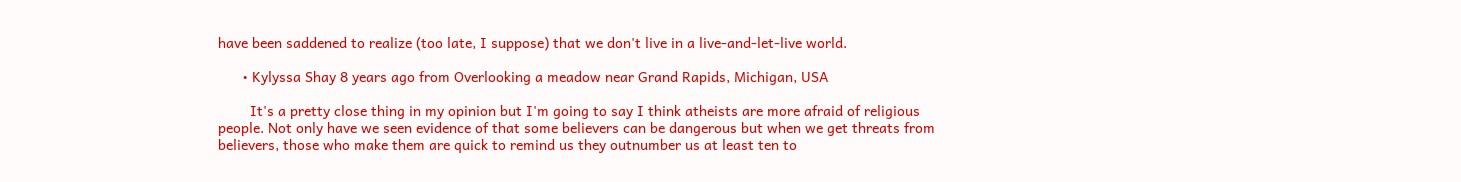have been saddened to realize (too late, I suppose) that we don't live in a live-and-let-live world.

      • Kylyssa Shay 8 years ago from Overlooking a meadow near Grand Rapids, Michigan, USA

        It's a pretty close thing in my opinion but I'm going to say I think atheists are more afraid of religious people. Not only have we seen evidence of that some believers can be dangerous but when we get threats from believers, those who make them are quick to remind us they outnumber us at least ten to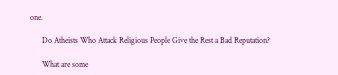one.

      Do Atheists Who Attack Religious People Give the Rest a Bad Reputation?

      What are some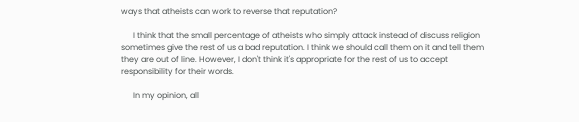ways that atheists can work to reverse that reputation?

      I think that the small percentage of atheists who simply attack instead of discuss religion sometimes give the rest of us a bad reputation. I think we should call them on it and tell them they are out of line. However, I don't think it's appropriate for the rest of us to accept responsibility for their words.

      In my opinion, all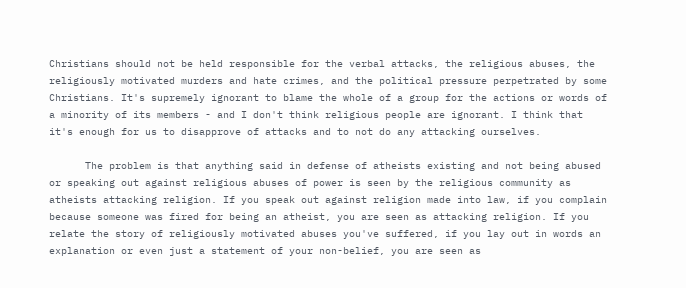Christians should not be held responsible for the verbal attacks, the religious abuses, the religiously motivated murders and hate crimes, and the political pressure perpetrated by some Christians. It's supremely ignorant to blame the whole of a group for the actions or words of a minority of its members - and I don't think religious people are ignorant. I think that it's enough for us to disapprove of attacks and to not do any attacking ourselves.

      The problem is that anything said in defense of atheists existing and not being abused or speaking out against religious abuses of power is seen by the religious community as atheists attacking religion. If you speak out against religion made into law, if you complain because someone was fired for being an atheist, you are seen as attacking religion. If you relate the story of religiously motivated abuses you've suffered, if you lay out in words an explanation or even just a statement of your non-belief, you are seen as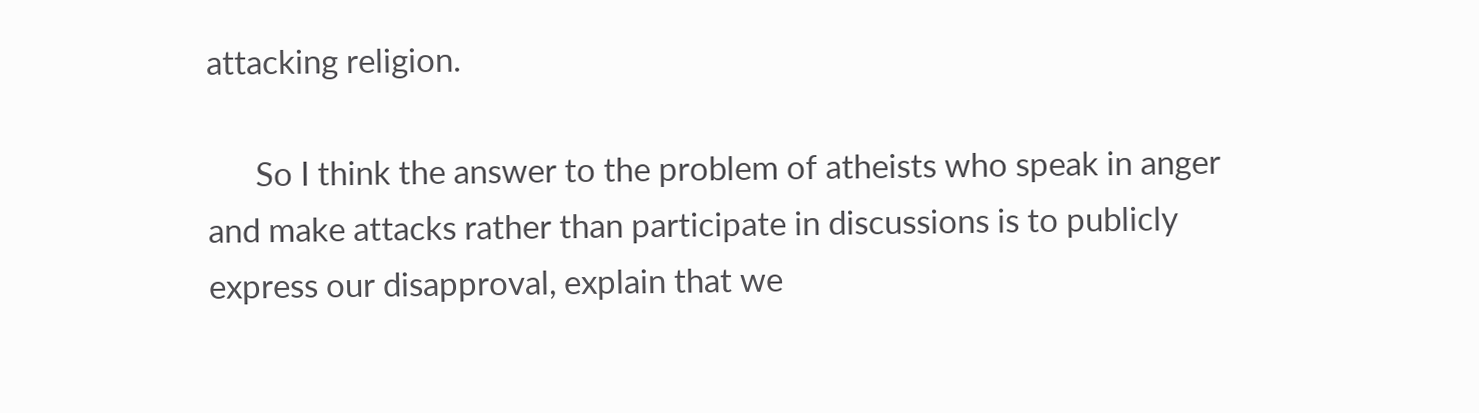attacking religion.

      So I think the answer to the problem of atheists who speak in anger and make attacks rather than participate in discussions is to publicly express our disapproval, explain that we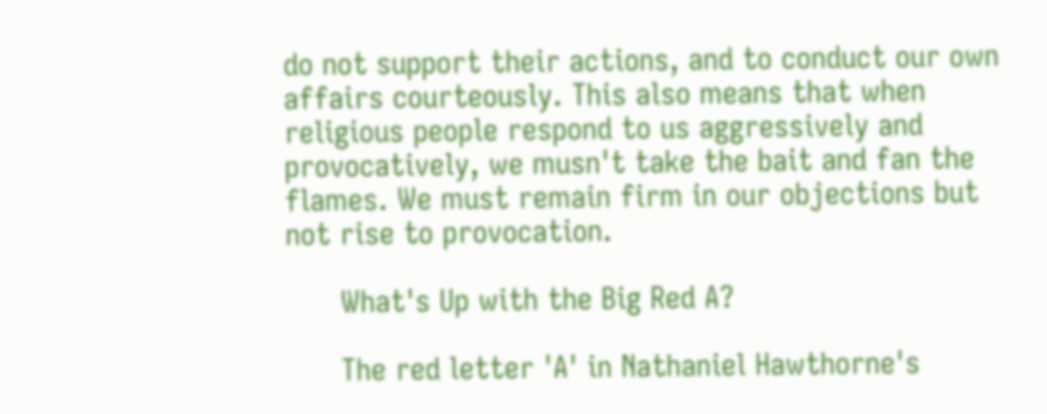do not support their actions, and to conduct our own affairs courteously. This also means that when religious people respond to us aggressively and provocatively, we musn't take the bait and fan the flames. We must remain firm in our objections but not rise to provocation.

      What's Up with the Big Red A?

      The red letter 'A' in Nathaniel Hawthorne's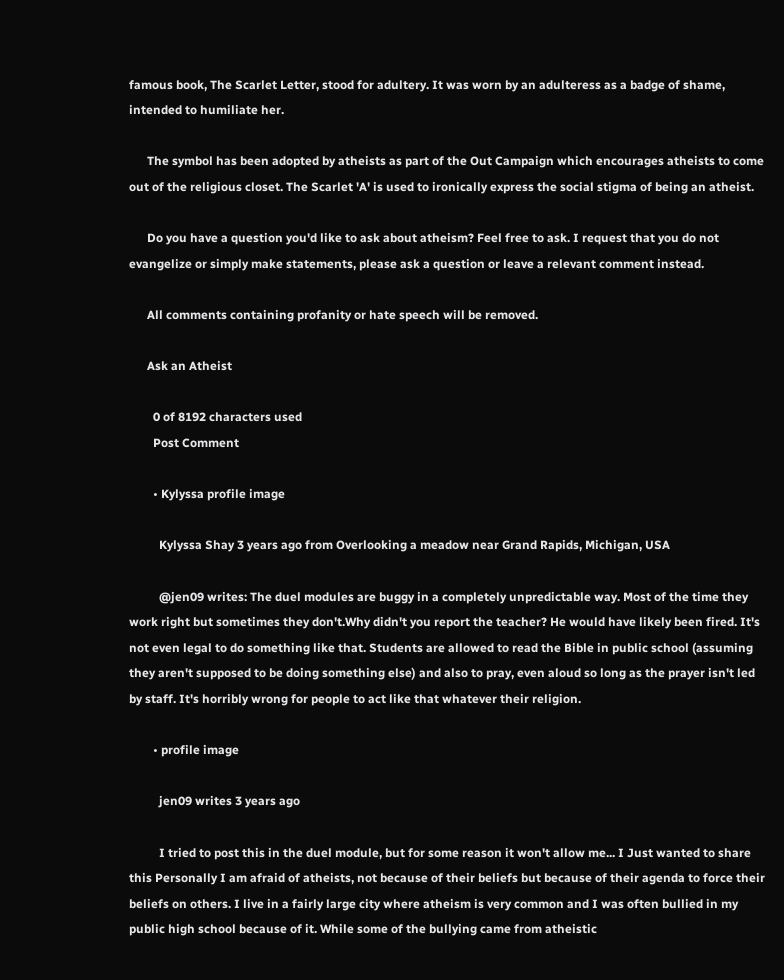famous book, The Scarlet Letter, stood for adultery. It was worn by an adulteress as a badge of shame, intended to humiliate her.

      The symbol has been adopted by atheists as part of the Out Campaign which encourages atheists to come out of the religious closet. The Scarlet 'A' is used to ironically express the social stigma of being an atheist.

      Do you have a question you'd like to ask about atheism? Feel free to ask. I request that you do not evangelize or simply make statements, please ask a question or leave a relevant comment instead.

      All comments containing profanity or hate speech will be removed.

      Ask an Atheist

        0 of 8192 characters used
        Post Comment

        • Kylyssa profile image

          Kylyssa Shay 3 years ago from Overlooking a meadow near Grand Rapids, Michigan, USA

          @jen09 writes: The duel modules are buggy in a completely unpredictable way. Most of the time they work right but sometimes they don't.Why didn't you report the teacher? He would have likely been fired. It's not even legal to do something like that. Students are allowed to read the Bible in public school (assuming they aren't supposed to be doing something else) and also to pray, even aloud so long as the prayer isn't led by staff. It's horribly wrong for people to act like that whatever their religion.

        • profile image

          jen09 writes 3 years ago

          I tried to post this in the duel module, but for some reason it won't allow me... I Just wanted to share this Personally I am afraid of atheists, not because of their beliefs but because of their agenda to force their beliefs on others. I live in a fairly large city where atheism is very common and I was often bullied in my public high school because of it. While some of the bullying came from atheistic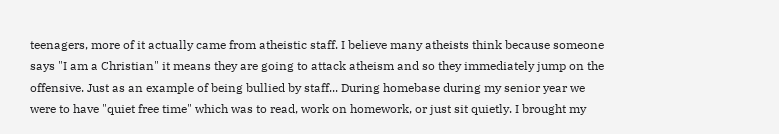teenagers, more of it actually came from atheistic staff. I believe many atheists think because someone says "I am a Christian" it means they are going to attack atheism and so they immediately jump on the offensive. Just as an example of being bullied by staff... During homebase during my senior year we were to have "quiet free time" which was to read, work on homework, or just sit quietly. I brought my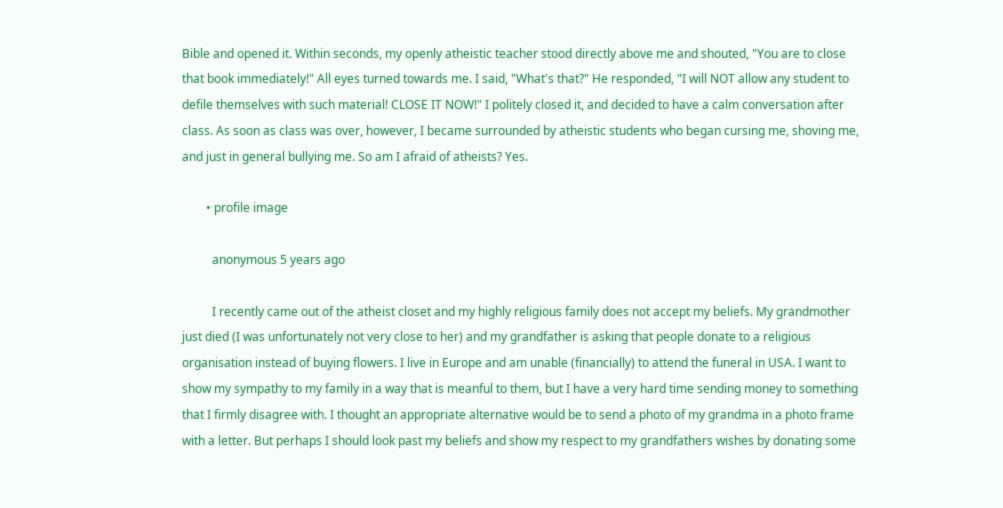Bible and opened it. Within seconds, my openly atheistic teacher stood directly above me and shouted, "You are to close that book immediately!" All eyes turned towards me. I said, "What's that?" He responded, "I will NOT allow any student to defile themselves with such material! CLOSE IT NOW!" I politely closed it, and decided to have a calm conversation after class. As soon as class was over, however, I became surrounded by atheistic students who began cursing me, shoving me, and just in general bullying me. So am I afraid of atheists? Yes.

        • profile image

          anonymous 5 years ago

          I recently came out of the atheist closet and my highly religious family does not accept my beliefs. My grandmother just died (I was unfortunately not very close to her) and my grandfather is asking that people donate to a religious organisation instead of buying flowers. I live in Europe and am unable (financially) to attend the funeral in USA. I want to show my sympathy to my family in a way that is meanful to them, but I have a very hard time sending money to something that I firmly disagree with. I thought an appropriate alternative would be to send a photo of my grandma in a photo frame with a letter. But perhaps I should look past my beliefs and show my respect to my grandfathers wishes by donating some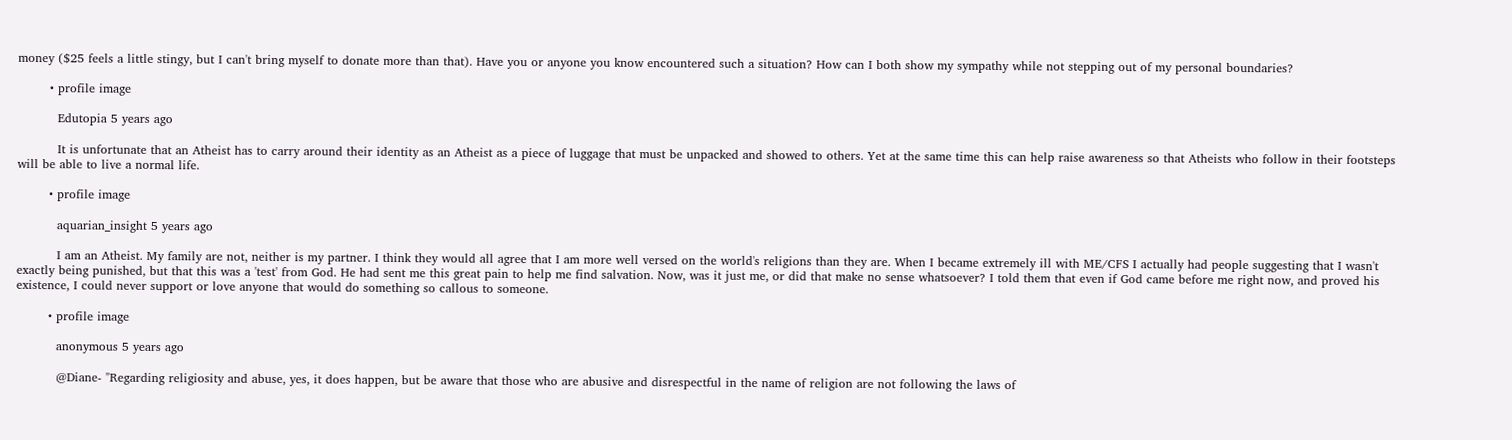money ($25 feels a little stingy, but I can't bring myself to donate more than that). Have you or anyone you know encountered such a situation? How can I both show my sympathy while not stepping out of my personal boundaries?

        • profile image

          Edutopia 5 years ago

          It is unfortunate that an Atheist has to carry around their identity as an Atheist as a piece of luggage that must be unpacked and showed to others. Yet at the same time this can help raise awareness so that Atheists who follow in their footsteps will be able to live a normal life.

        • profile image

          aquarian_insight 5 years ago

          I am an Atheist. My family are not, neither is my partner. I think they would all agree that I am more well versed on the world's religions than they are. When I became extremely ill with ME/CFS I actually had people suggesting that I wasn't exactly being punished, but that this was a 'test' from God. He had sent me this great pain to help me find salvation. Now, was it just me, or did that make no sense whatsoever? I told them that even if God came before me right now, and proved his existence, I could never support or love anyone that would do something so callous to someone.

        • profile image

          anonymous 5 years ago

          @Diane- "Regarding religiosity and abuse, yes, it does happen, but be aware that those who are abusive and disrespectful in the name of religion are not following the laws of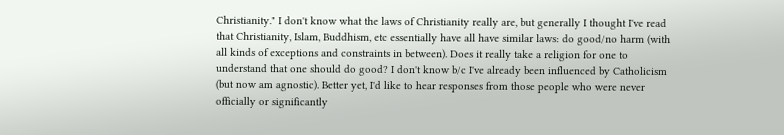Christianity." I don't know what the laws of Christianity really are, but generally I thought I've read that Christianity, Islam, Buddhism, etc essentially have all have similar laws: do good/no harm (with all kinds of exceptions and constraints in between). Does it really take a religion for one to understand that one should do good? I don't know b/c I've already been influenced by Catholicism (but now am agnostic). Better yet, I'd like to hear responses from those people who were never officially or significantly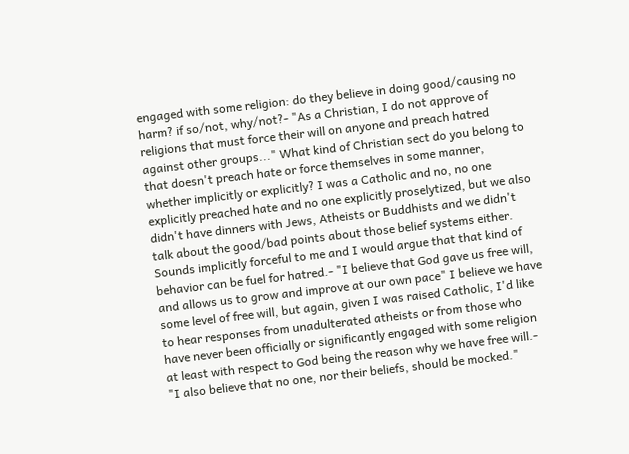engaged with some religion: do they believe in doing good/causing no harm? if so/not, why/not?- "As a Christian, I do not approve of religions that must force their will on anyone and preach hatred against other groups..." What kind of Christian sect do you belong to that doesn't preach hate or force themselves in some manner, whether implicitly or explicitly? I was a Catholic and no, no one explicitly preached hate and no one explicitly proselytized, but we also didn't have dinners with Jews, Atheists or Buddhists and we didn't talk about the good/bad points about those belief systems either. Sounds implicitly forceful to me and I would argue that that kind of behavior can be fuel for hatred.- "I believe that God gave us free will, and allows us to grow and improve at our own pace" I believe we have some level of free will, but again, given I was raised Catholic, I'd like to hear responses from unadulterated atheists or from those who have never been officially or significantly engaged with some religion at least with respect to God being the reason why we have free will.- "I also believe that no one, nor their beliefs, should be mocked."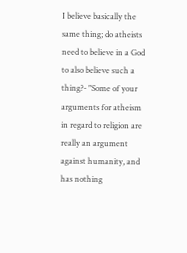I believe basically the same thing; do atheists need to believe in a God to also believe such a thing?- "Some of your arguments for atheism in regard to religion are really an argument against humanity, and has nothing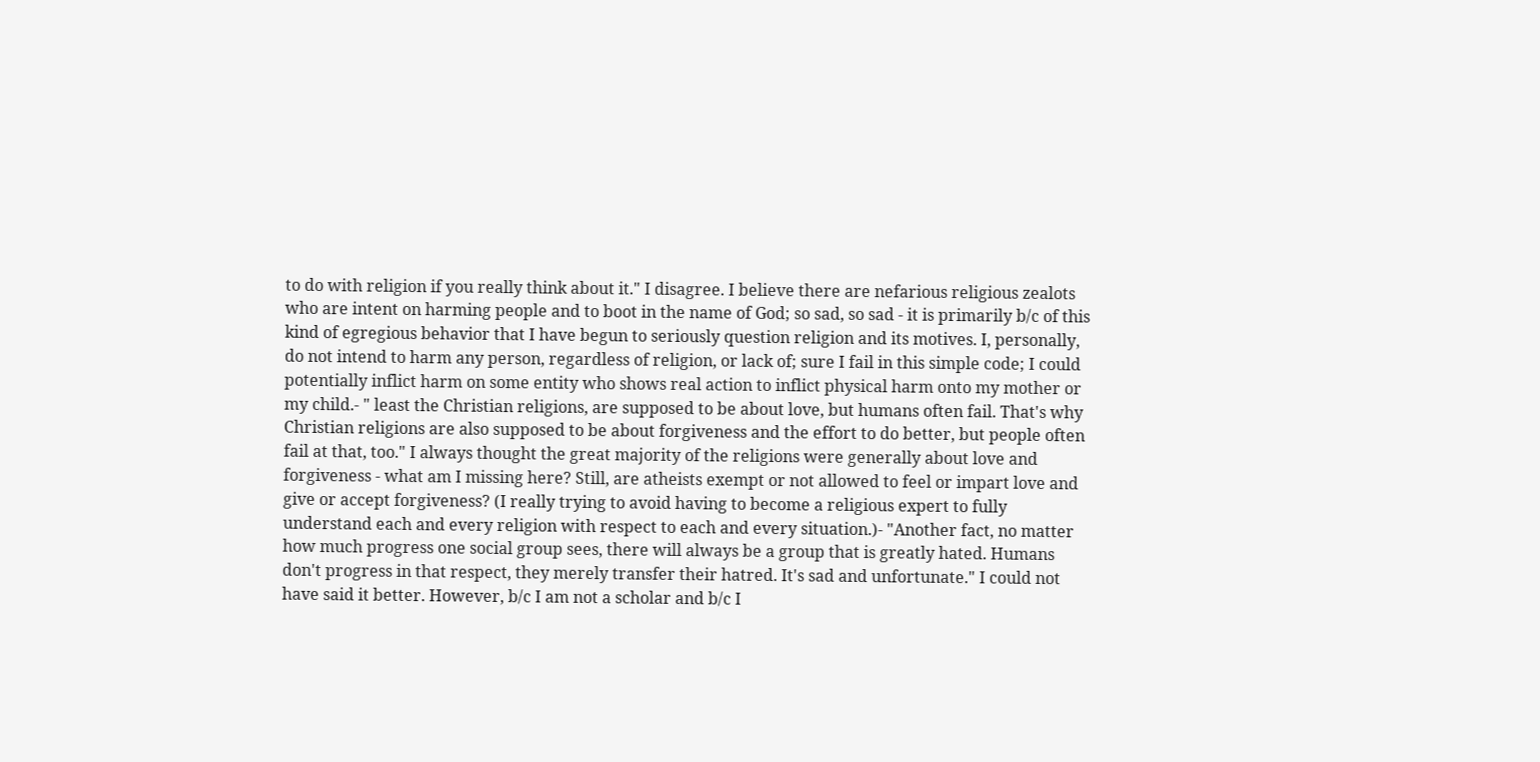to do with religion if you really think about it." I disagree. I believe there are nefarious religious zealots who are intent on harming people and to boot in the name of God; so sad, so sad - it is primarily b/c of this kind of egregious behavior that I have begun to seriously question religion and its motives. I, personally, do not intend to harm any person, regardless of religion, or lack of; sure I fail in this simple code; I could potentially inflict harm on some entity who shows real action to inflict physical harm onto my mother or my child.- " least the Christian religions, are supposed to be about love, but humans often fail. That's why Christian religions are also supposed to be about forgiveness and the effort to do better, but people often fail at that, too." I always thought the great majority of the religions were generally about love and forgiveness - what am I missing here? Still, are atheists exempt or not allowed to feel or impart love and give or accept forgiveness? (I really trying to avoid having to become a religious expert to fully understand each and every religion with respect to each and every situation.)- "Another fact, no matter how much progress one social group sees, there will always be a group that is greatly hated. Humans don't progress in that respect, they merely transfer their hatred. It's sad and unfortunate." I could not have said it better. However, b/c I am not a scholar and b/c I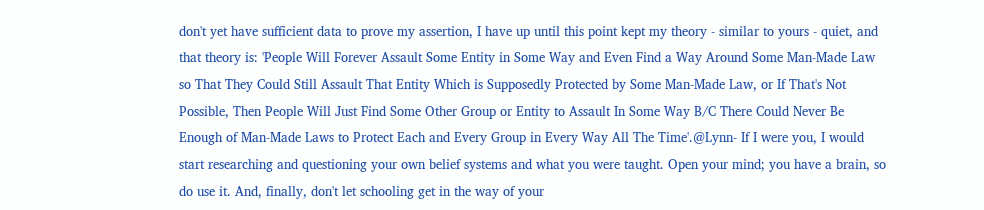don't yet have sufficient data to prove my assertion, I have up until this point kept my theory - similar to yours - quiet, and that theory is: 'People Will Forever Assault Some Entity in Some Way and Even Find a Way Around Some Man-Made Law so That They Could Still Assault That Entity Which is Supposedly Protected by Some Man-Made Law, or If That's Not Possible, Then People Will Just Find Some Other Group or Entity to Assault In Some Way B/C There Could Never Be Enough of Man-Made Laws to Protect Each and Every Group in Every Way All The Time'.@Lynn- If I were you, I would start researching and questioning your own belief systems and what you were taught. Open your mind; you have a brain, so do use it. And, finally, don't let schooling get in the way of your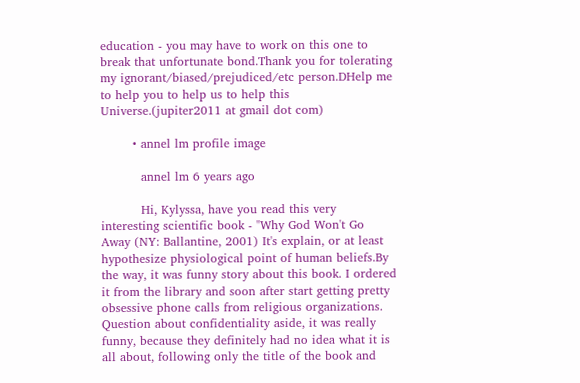education - you may have to work on this one to break that unfortunate bond.Thank you for tolerating my ignorant/biased/prejudiced/etc person.DHelp me to help you to help us to help this Universe.(jupiter2011 at gmail dot com)

        • annel lm profile image

          annel lm 6 years ago

          Hi, Kylyssa, have you read this very interesting scientific book - "Why God Won't Go Away (NY: Ballantine, 2001) It's explain, or at least hypothesize physiological point of human beliefs.By the way, it was funny story about this book. I ordered it from the library and soon after start getting pretty obsessive phone calls from religious organizations. Question about confidentiality aside, it was really funny, because they definitely had no idea what it is all about, following only the title of the book and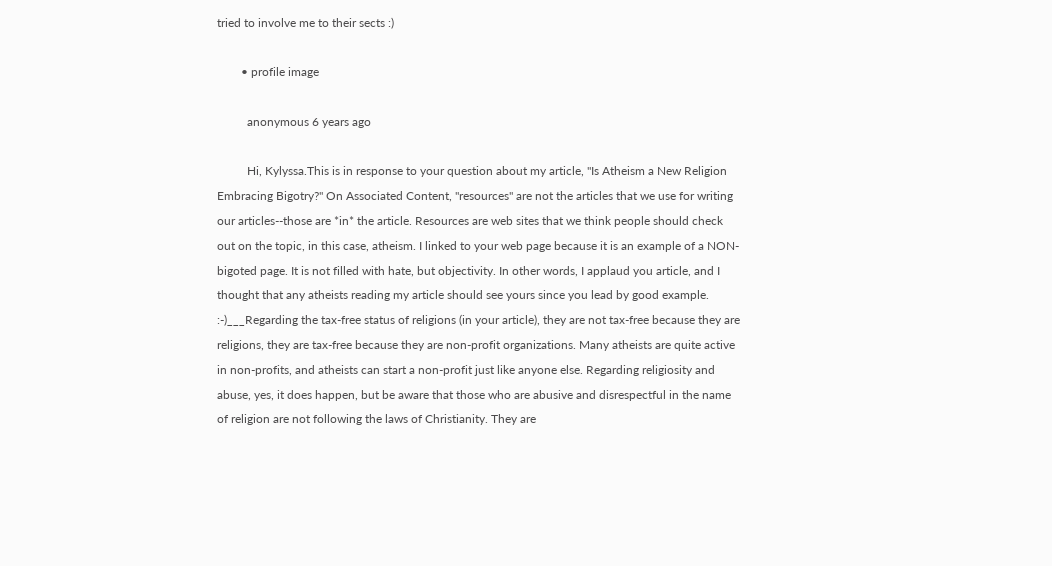tried to involve me to their sects :)

        • profile image

          anonymous 6 years ago

          Hi, Kylyssa.This is in response to your question about my article, "Is Atheism a New Religion Embracing Bigotry?" On Associated Content, "resources" are not the articles that we use for writing our articles--those are *in* the article. Resources are web sites that we think people should check out on the topic, in this case, atheism. I linked to your web page because it is an example of a NON-bigoted page. It is not filled with hate, but objectivity. In other words, I applaud you article, and I thought that any atheists reading my article should see yours since you lead by good example. :-)___Regarding the tax-free status of religions (in your article), they are not tax-free because they are religions, they are tax-free because they are non-profit organizations. Many atheists are quite active in non-profits, and atheists can start a non-profit just like anyone else. Regarding religiosity and abuse, yes, it does happen, but be aware that those who are abusive and disrespectful in the name of religion are not following the laws of Christianity. They are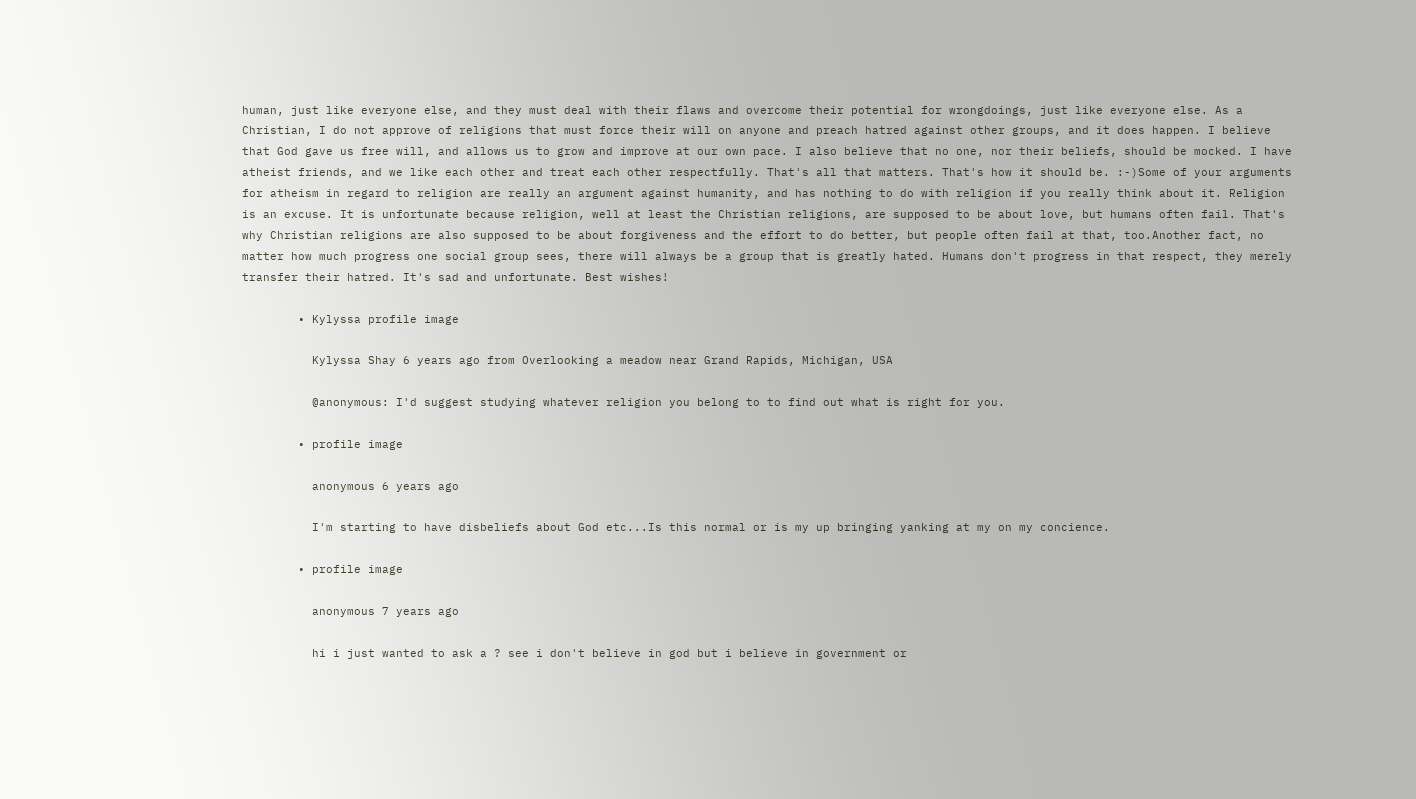human, just like everyone else, and they must deal with their flaws and overcome their potential for wrongdoings, just like everyone else. As a Christian, I do not approve of religions that must force their will on anyone and preach hatred against other groups, and it does happen. I believe that God gave us free will, and allows us to grow and improve at our own pace. I also believe that no one, nor their beliefs, should be mocked. I have atheist friends, and we like each other and treat each other respectfully. That's all that matters. That's how it should be. :-)Some of your arguments for atheism in regard to religion are really an argument against humanity, and has nothing to do with religion if you really think about it. Religion is an excuse. It is unfortunate because religion, well at least the Christian religions, are supposed to be about love, but humans often fail. That's why Christian religions are also supposed to be about forgiveness and the effort to do better, but people often fail at that, too.Another fact, no matter how much progress one social group sees, there will always be a group that is greatly hated. Humans don't progress in that respect, they merely transfer their hatred. It's sad and unfortunate. Best wishes!

        • Kylyssa profile image

          Kylyssa Shay 6 years ago from Overlooking a meadow near Grand Rapids, Michigan, USA

          @anonymous: I'd suggest studying whatever religion you belong to to find out what is right for you.

        • profile image

          anonymous 6 years ago

          I'm starting to have disbeliefs about God etc...Is this normal or is my up bringing yanking at my on my concience.

        • profile image

          anonymous 7 years ago

          hi i just wanted to ask a ? see i don't believe in god but i believe in government or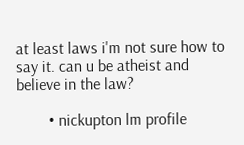at least laws i'm not sure how to say it. can u be atheist and believe in the law?

        • nickupton lm profile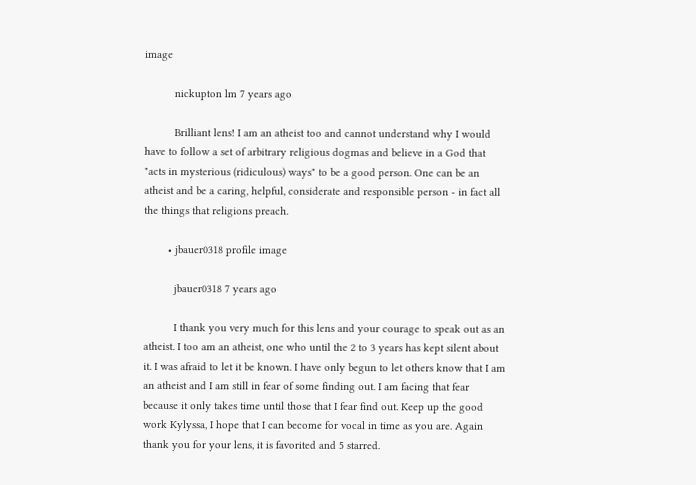image

          nickupton lm 7 years ago

          Brilliant lens! I am an atheist too and cannot understand why I would have to follow a set of arbitrary religious dogmas and believe in a God that "acts in mysterious (ridiculous) ways" to be a good person. One can be an atheist and be a caring, helpful, considerate and responsible person - in fact all the things that religions preach.

        • jbauer0318 profile image

          jbauer0318 7 years ago

          I thank you very much for this lens and your courage to speak out as an atheist. I too am an atheist, one who until the 2 to 3 years has kept silent about it. I was afraid to let it be known. I have only begun to let others know that I am an atheist and I am still in fear of some finding out. I am facing that fear because it only takes time until those that I fear find out. Keep up the good work Kylyssa, I hope that I can become for vocal in time as you are. Again thank you for your lens, it is favorited and 5 starred.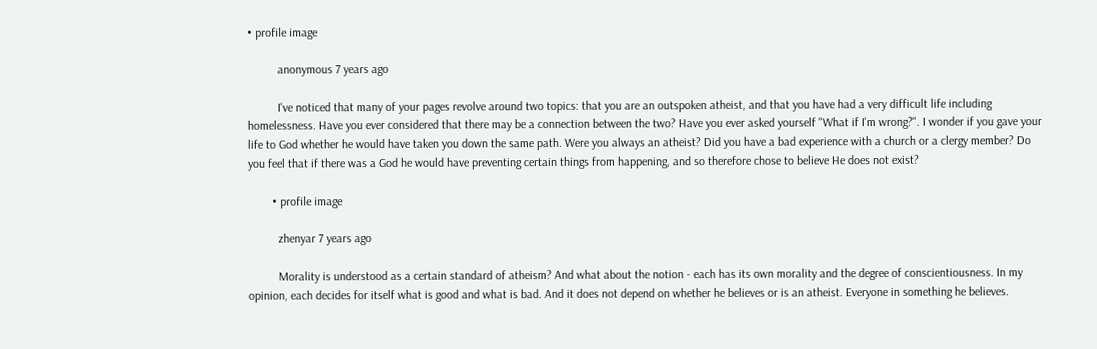• profile image

          anonymous 7 years ago

          I've noticed that many of your pages revolve around two topics: that you are an outspoken atheist, and that you have had a very difficult life including homelessness. Have you ever considered that there may be a connection between the two? Have you ever asked yourself "What if I'm wrong?". I wonder if you gave your life to God whether he would have taken you down the same path. Were you always an atheist? Did you have a bad experience with a church or a clergy member? Do you feel that if there was a God he would have preventing certain things from happening, and so therefore chose to believe He does not exist?

        • profile image

          zhenyar 7 years ago

          Morality is understood as a certain standard of atheism? And what about the notion - each has its own morality and the degree of conscientiousness. In my opinion, each decides for itself what is good and what is bad. And it does not depend on whether he believes or is an atheist. Everyone in something he believes.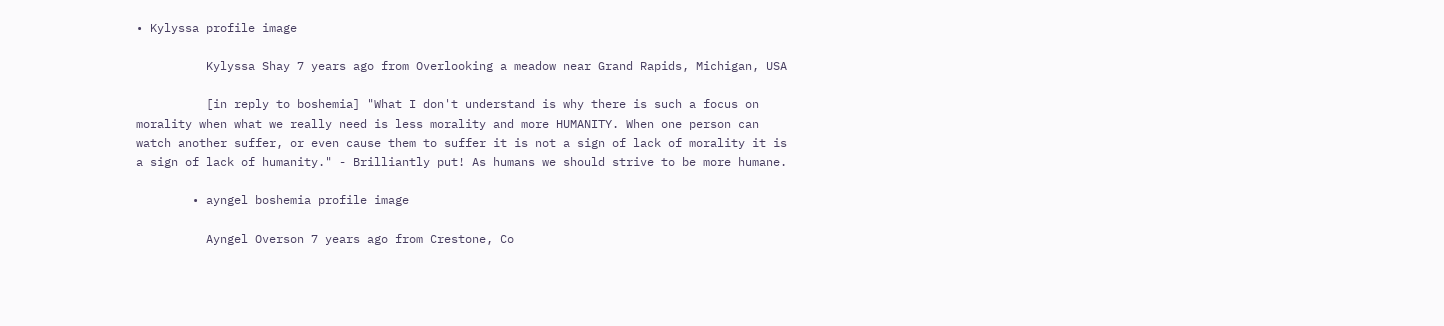• Kylyssa profile image

          Kylyssa Shay 7 years ago from Overlooking a meadow near Grand Rapids, Michigan, USA

          [in reply to boshemia] "What I don't understand is why there is such a focus on morality when what we really need is less morality and more HUMANITY. When one person can watch another suffer, or even cause them to suffer it is not a sign of lack of morality it is a sign of lack of humanity." - Brilliantly put! As humans we should strive to be more humane.

        • ayngel boshemia profile image

          Ayngel Overson 7 years ago from Crestone, Co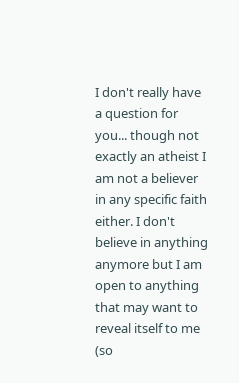I don't really have a question for you... though not exactly an atheist I am not a believer in any specific faith either. I don't believe in anything anymore but I am open to anything that may want to reveal itself to me (so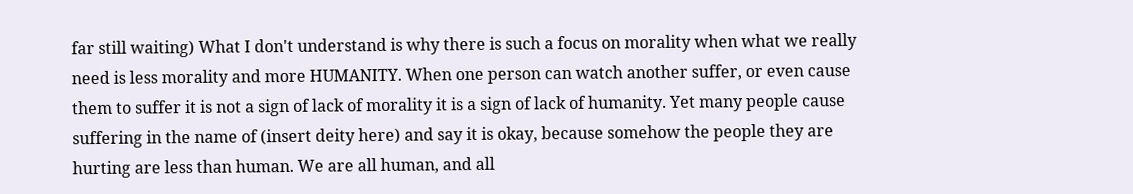far still waiting) What I don't understand is why there is such a focus on morality when what we really need is less morality and more HUMANITY. When one person can watch another suffer, or even cause them to suffer it is not a sign of lack of morality it is a sign of lack of humanity. Yet many people cause suffering in the name of (insert deity here) and say it is okay, because somehow the people they are hurting are less than human. We are all human, and all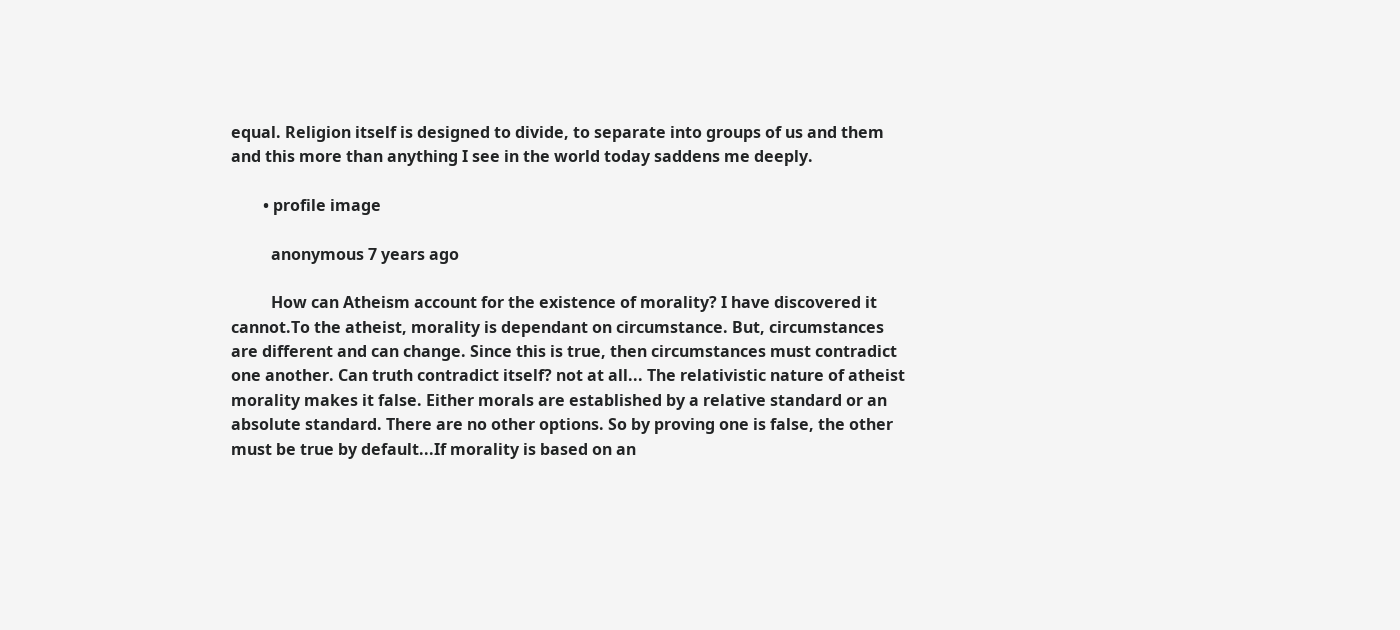equal. Religion itself is designed to divide, to separate into groups of us and them and this more than anything I see in the world today saddens me deeply.

        • profile image

          anonymous 7 years ago

          How can Atheism account for the existence of morality? I have discovered it cannot.To the atheist, morality is dependant on circumstance. But, circumstances are different and can change. Since this is true, then circumstances must contradict one another. Can truth contradict itself? not at all... The relativistic nature of atheist morality makes it false. Either morals are established by a relative standard or an absolute standard. There are no other options. So by proving one is false, the other must be true by default...If morality is based on an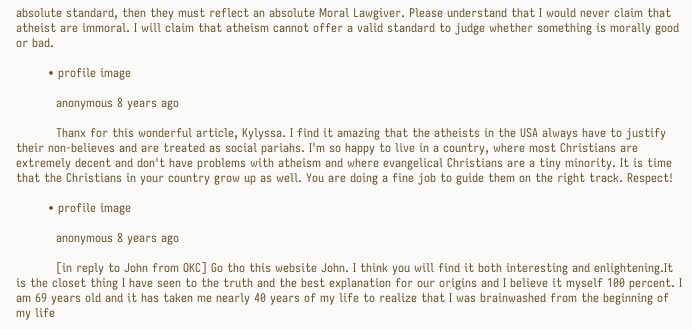absolute standard, then they must reflect an absolute Moral Lawgiver. Please understand that I would never claim that atheist are immoral. I will claim that atheism cannot offer a valid standard to judge whether something is morally good or bad.

        • profile image

          anonymous 8 years ago

          Thanx for this wonderful article, Kylyssa. I find it amazing that the atheists in the USA always have to justify their non-believes and are treated as social pariahs. I'm so happy to live in a country, where most Christians are extremely decent and don't have problems with atheism and where evangelical Christians are a tiny minority. It is time that the Christians in your country grow up as well. You are doing a fine job to guide them on the right track. Respect!

        • profile image

          anonymous 8 years ago

          [in reply to John from OKC] Go tho this website John. I think you will find it both interesting and enlightening.It is the closet thing I have seen to the truth and the best explanation for our origins and I believe it myself 100 percent. I am 69 years old and it has taken me nearly 40 years of my life to realize that I was brainwashed from the beginning of my life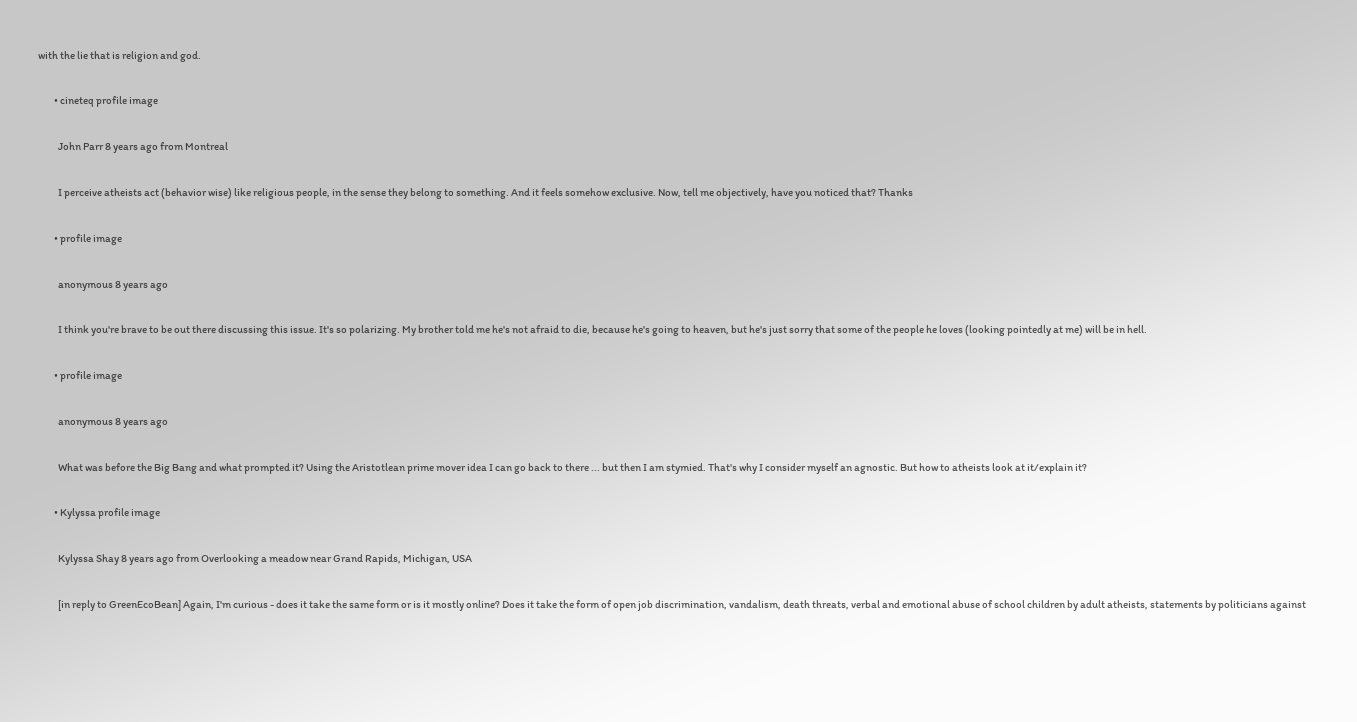with the lie that is religion and god.

        • cineteq profile image

          John Parr 8 years ago from Montreal

          I perceive atheists act (behavior wise) like religious people, in the sense they belong to something. And it feels somehow exclusive. Now, tell me objectively, have you noticed that? Thanks

        • profile image

          anonymous 8 years ago

          I think you're brave to be out there discussing this issue. It's so polarizing. My brother told me he's not afraid to die, because he's going to heaven, but he's just sorry that some of the people he loves (looking pointedly at me) will be in hell.

        • profile image

          anonymous 8 years ago

          What was before the Big Bang and what prompted it? Using the Aristotlean prime mover idea I can go back to there ... but then I am stymied. That's why I consider myself an agnostic. But how to atheists look at it/explain it?

        • Kylyssa profile image

          Kylyssa Shay 8 years ago from Overlooking a meadow near Grand Rapids, Michigan, USA

          [in reply to GreenEcoBean] Again, I'm curious - does it take the same form or is it mostly online? Does it take the form of open job discrimination, vandalism, death threats, verbal and emotional abuse of school children by adult atheists, statements by politicians against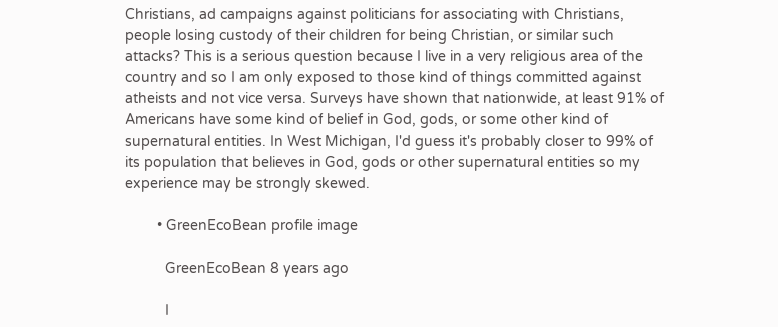Christians, ad campaigns against politicians for associating with Christians, people losing custody of their children for being Christian, or similar such attacks? This is a serious question because I live in a very religious area of the country and so I am only exposed to those kind of things committed against atheists and not vice versa. Surveys have shown that nationwide, at least 91% of Americans have some kind of belief in God, gods, or some other kind of supernatural entities. In West Michigan, I'd guess it's probably closer to 99% of its population that believes in God, gods or other supernatural entities so my experience may be strongly skewed.

        • GreenEcoBean profile image

          GreenEcoBean 8 years ago

          I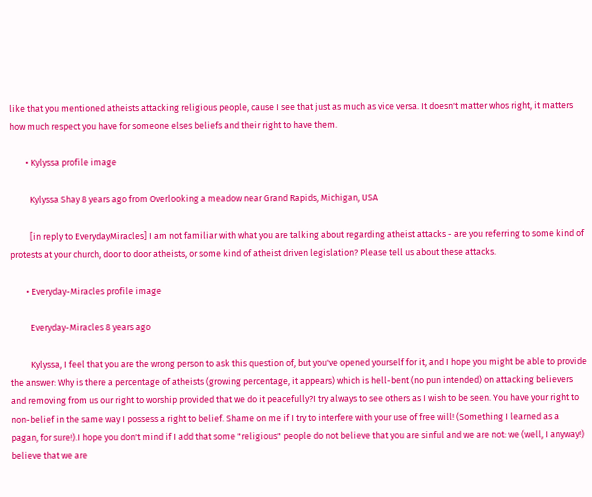like that you mentioned atheists attacking religious people, cause I see that just as much as vice versa. It doesn't matter whos right, it matters how much respect you have for someone elses beliefs and their right to have them.

        • Kylyssa profile image

          Kylyssa Shay 8 years ago from Overlooking a meadow near Grand Rapids, Michigan, USA

          [in reply to EverydayMiracles] I am not familiar with what you are talking about regarding atheist attacks - are you referring to some kind of protests at your church, door to door atheists, or some kind of atheist driven legislation? Please tell us about these attacks.

        • Everyday-Miracles profile image

          Everyday-Miracles 8 years ago

          Kylyssa, I feel that you are the wrong person to ask this question of, but you've opened yourself for it, and I hope you might be able to provide the answer: Why is there a percentage of atheists (growing percentage, it appears) which is hell-bent (no pun intended) on attacking believers and removing from us our right to worship provided that we do it peacefully?I try always to see others as I wish to be seen. You have your right to non-belief in the same way I possess a right to belief. Shame on me if I try to interfere with your use of free will! (Something I learned as a pagan, for sure!).I hope you don't mind if I add that some "religious" people do not believe that you are sinful and we are not: we (well, I anyway!) believe that we are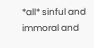*all* sinful and immoral and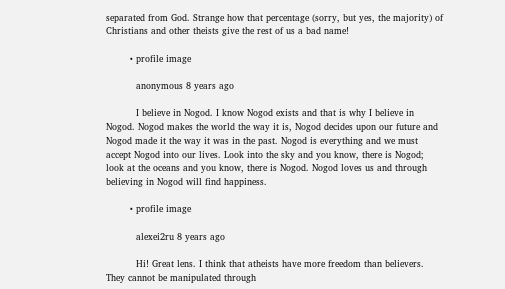separated from God. Strange how that percentage (sorry, but yes, the majority) of Christians and other theists give the rest of us a bad name!

        • profile image

          anonymous 8 years ago

          I believe in Nogod. I know Nogod exists and that is why I believe in Nogod. Nogod makes the world the way it is, Nogod decides upon our future and Nogod made it the way it was in the past. Nogod is everything and we must accept Nogod into our lives. Look into the sky and you know, there is Nogod; look at the oceans and you know, there is Nogod. Nogod loves us and through believing in Nogod will find happiness.

        • profile image

          alexei2ru 8 years ago

          Hi! Great lens. I think that atheists have more freedom than believers. They cannot be manipulated through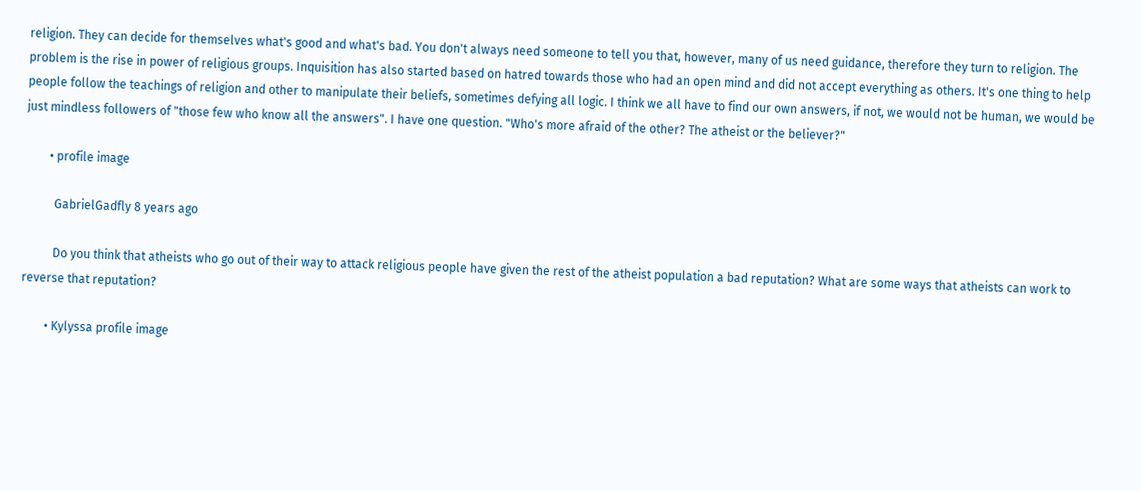religion. They can decide for themselves what's good and what's bad. You don't always need someone to tell you that, however, many of us need guidance, therefore they turn to religion. The problem is the rise in power of religious groups. Inquisition has also started based on hatred towards those who had an open mind and did not accept everything as others. It's one thing to help people follow the teachings of religion and other to manipulate their beliefs, sometimes defying all logic. I think we all have to find our own answers, if not, we would not be human, we would be just mindless followers of "those few who know all the answers". I have one question. "Who's more afraid of the other? The atheist or the believer?"

        • profile image

          GabrielGadfly 8 years ago

          Do you think that atheists who go out of their way to attack religious people have given the rest of the atheist population a bad reputation? What are some ways that atheists can work to reverse that reputation?

        • Kylyssa profile image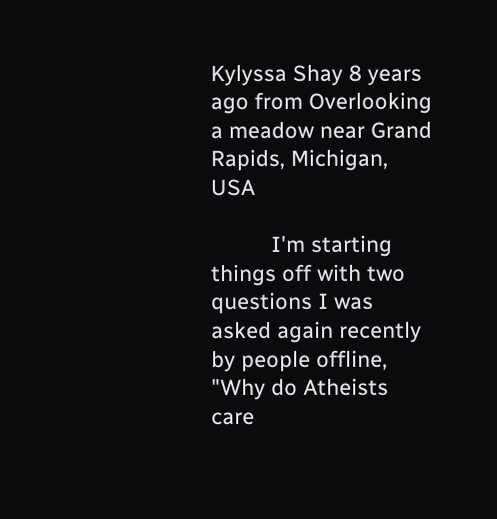Kylyssa Shay 8 years ago from Overlooking a meadow near Grand Rapids, Michigan, USA

          I'm starting things off with two questions I was asked again recently by people offline, "Why do Atheists care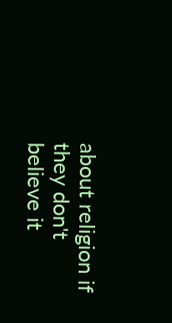about religion if they don't believe it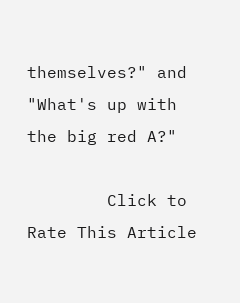themselves?" and "What's up with the big red A?"

        Click to Rate This Article